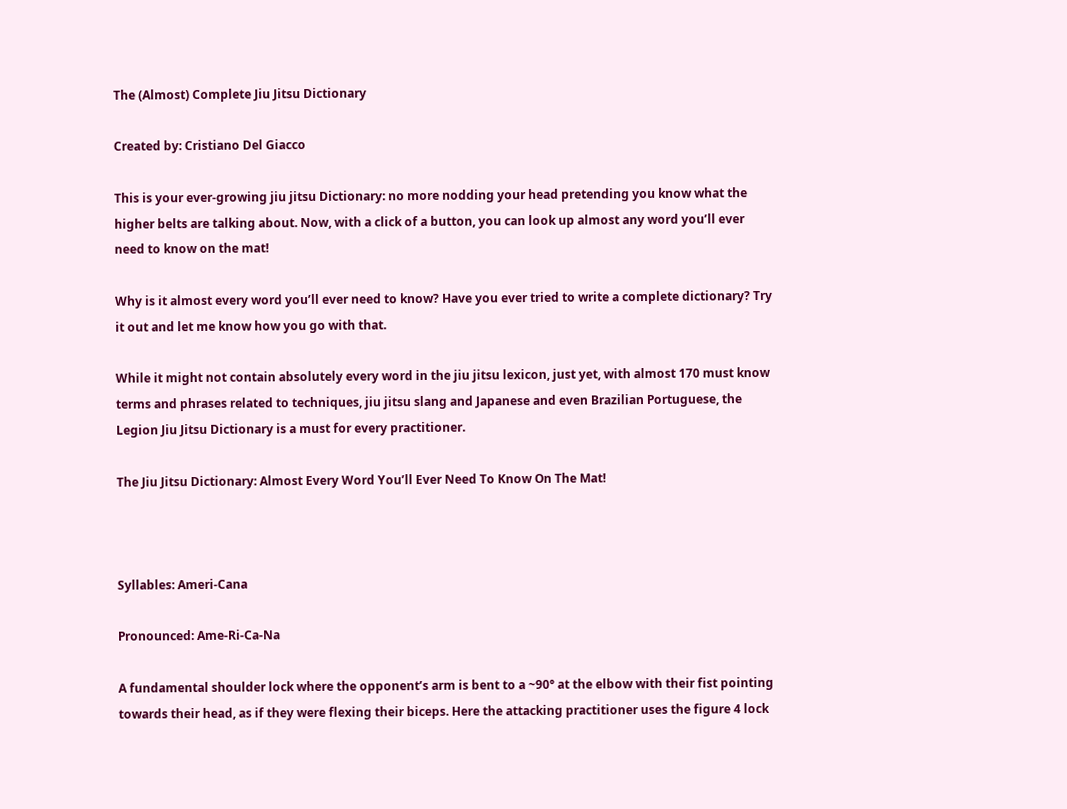The (Almost) Complete Jiu Jitsu Dictionary

Created by: Cristiano Del Giacco

This is your ever-growing jiu jitsu Dictionary: no more nodding your head pretending you know what the higher belts are talking about. Now, with a click of a button, you can look up almost any word you’ll ever need to know on the mat!

Why is it almost every word you’ll ever need to know? Have you ever tried to write a complete dictionary? Try it out and let me know how you go with that.

While it might not contain absolutely every word in the jiu jitsu lexicon, just yet, with almost 170 must know terms and phrases related to techniques, jiu jitsu slang and Japanese and even Brazilian Portuguese, the Legion Jiu Jitsu Dictionary is a must for every practitioner.

The Jiu Jitsu Dictionary: Almost Every Word You’ll Ever Need To Know On The Mat!



Syllables: Ameri-Cana

Pronounced: Ame-Ri-Ca-Na

A fundamental shoulder lock where the opponent’s arm is bent to a ~90° at the elbow with their fist pointing towards their head, as if they were flexing their biceps. Here the attacking practitioner uses the figure 4 lock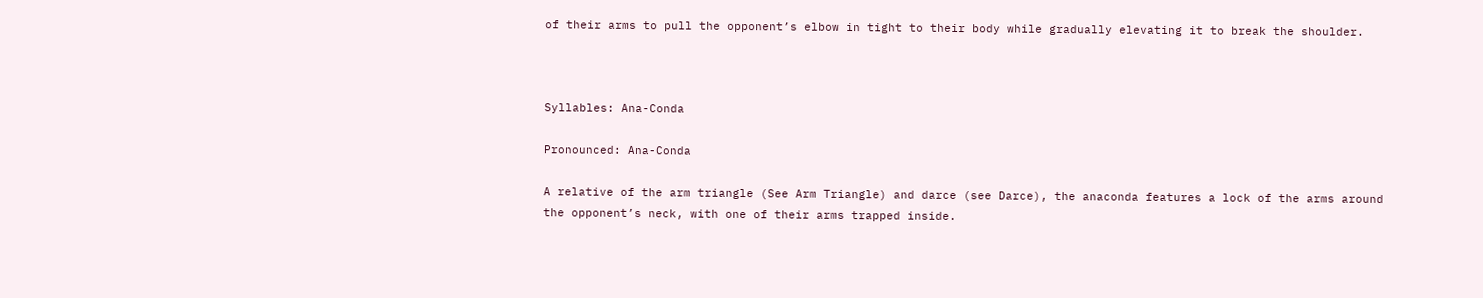of their arms to pull the opponent’s elbow in tight to their body while gradually elevating it to break the shoulder.



Syllables: Ana-Conda

Pronounced: Ana-Conda

A relative of the arm triangle (See Arm Triangle) and darce (see Darce), the anaconda features a lock of the arms around the opponent’s neck, with one of their arms trapped inside.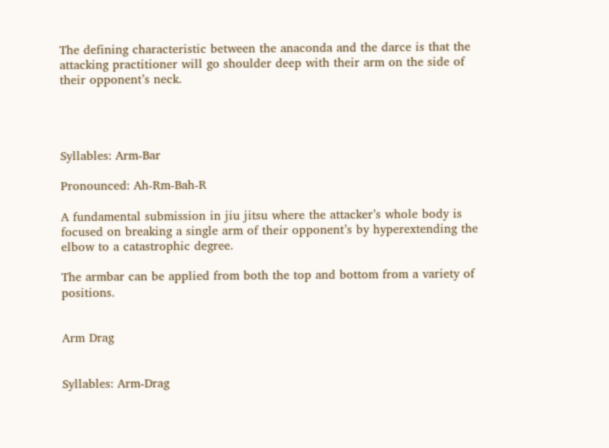The defining characteristic between the anaconda and the darce is that the attacking practitioner will go shoulder deep with their arm on the side of their opponent’s neck.




Syllables: Arm-Bar

Pronounced: Ah-Rm-Bah-R

A fundamental submission in jiu jitsu where the attacker’s whole body is focused on breaking a single arm of their opponent’s by hyperextending the elbow to a catastrophic degree.

The armbar can be applied from both the top and bottom from a variety of positions.


Arm Drag


Syllables: Arm-Drag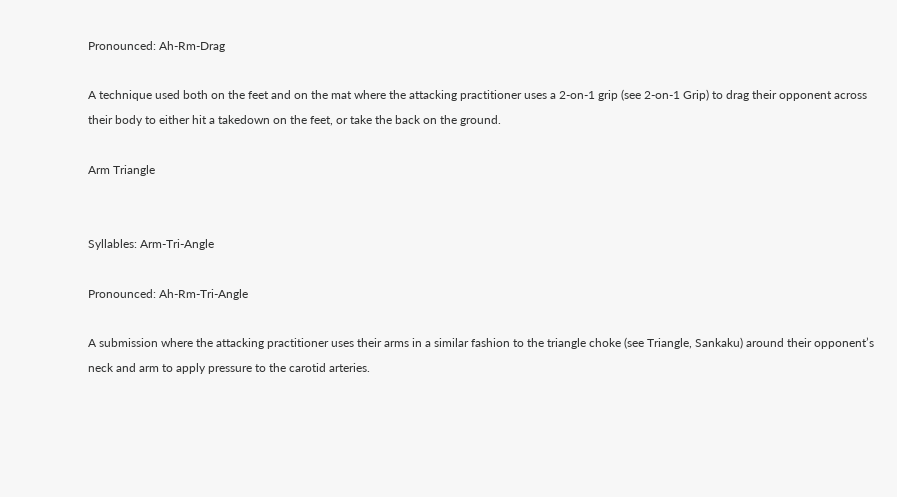Pronounced: Ah-Rm-Drag

A technique used both on the feet and on the mat where the attacking practitioner uses a 2-on-1 grip (see 2-on-1 Grip) to drag their opponent across their body to either hit a takedown on the feet, or take the back on the ground.

Arm Triangle


Syllables: Arm-Tri-Angle

Pronounced: Ah-Rm-Tri-Angle

A submission where the attacking practitioner uses their arms in a similar fashion to the triangle choke (see Triangle, Sankaku) around their opponent’s neck and arm to apply pressure to the carotid arteries.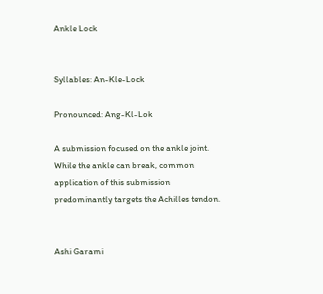Ankle Lock


Syllables: An-Kle-Lock

Pronounced: Ang-Kl-Lok

A submission focused on the ankle joint. While the ankle can break, common application of this submission predominantly targets the Achilles tendon.


Ashi Garami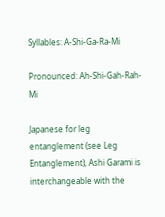Syllables: A-Shi-Ga-Ra-Mi

Pronounced: Ah-Shi-Gah-Rah-Mi

Japanese for leg entanglement (see Leg Entanglement), Ashi Garami is interchangeable with the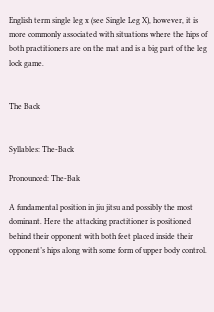English term single leg x (see Single Leg X), however, it is more commonly associated with situations where the hips of both practitioners are on the mat and is a big part of the leg lock game.


The Back


Syllables: The-Back

Pronounced: The-Bak

A fundamental position in jiu jitsu and possibly the most dominant. Here the attacking practitioner is positioned behind their opponent with both feet placed inside their opponent’s hips along with some form of upper body control.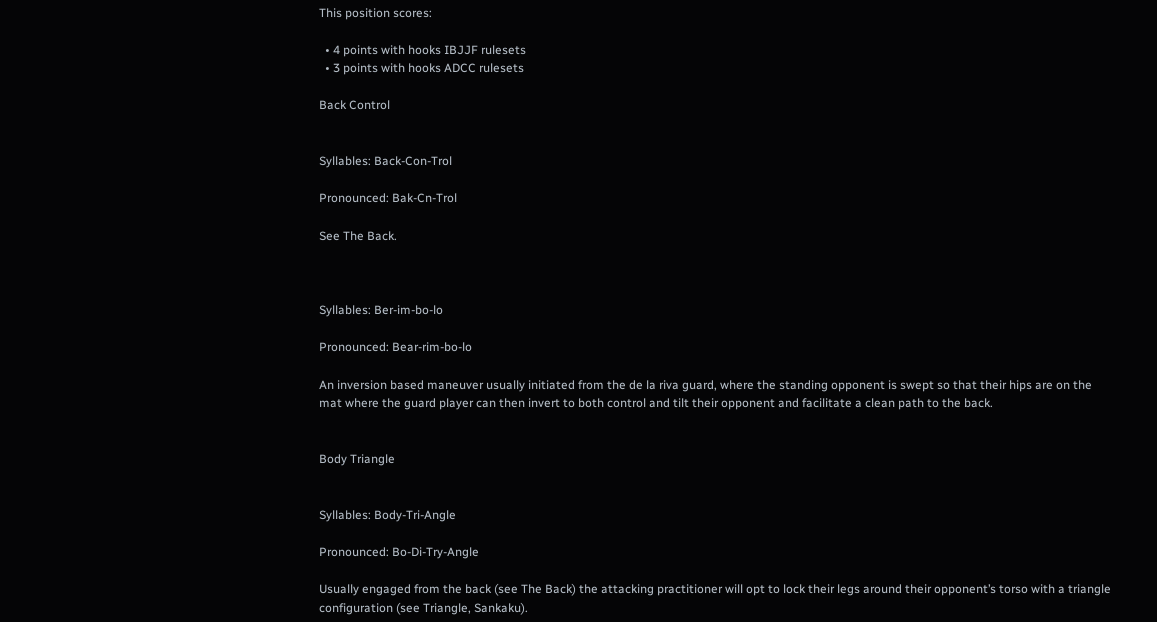This position scores:

  • 4 points with hooks IBJJF rulesets
  • 3 points with hooks ADCC rulesets

Back Control


Syllables: Back-Con-Trol

Pronounced: Bak-Cn-Trol

See The Back.



Syllables: Ber-im-bo-lo

Pronounced: Bear-rim-bo-lo

An inversion based maneuver usually initiated from the de la riva guard, where the standing opponent is swept so that their hips are on the mat where the guard player can then invert to both control and tilt their opponent and facilitate a clean path to the back.


Body Triangle


Syllables: Body-Tri-Angle

Pronounced: Bo-Di-Try-Angle

Usually engaged from the back (see The Back) the attacking practitioner will opt to lock their legs around their opponent’s torso with a triangle configuration (see Triangle, Sankaku).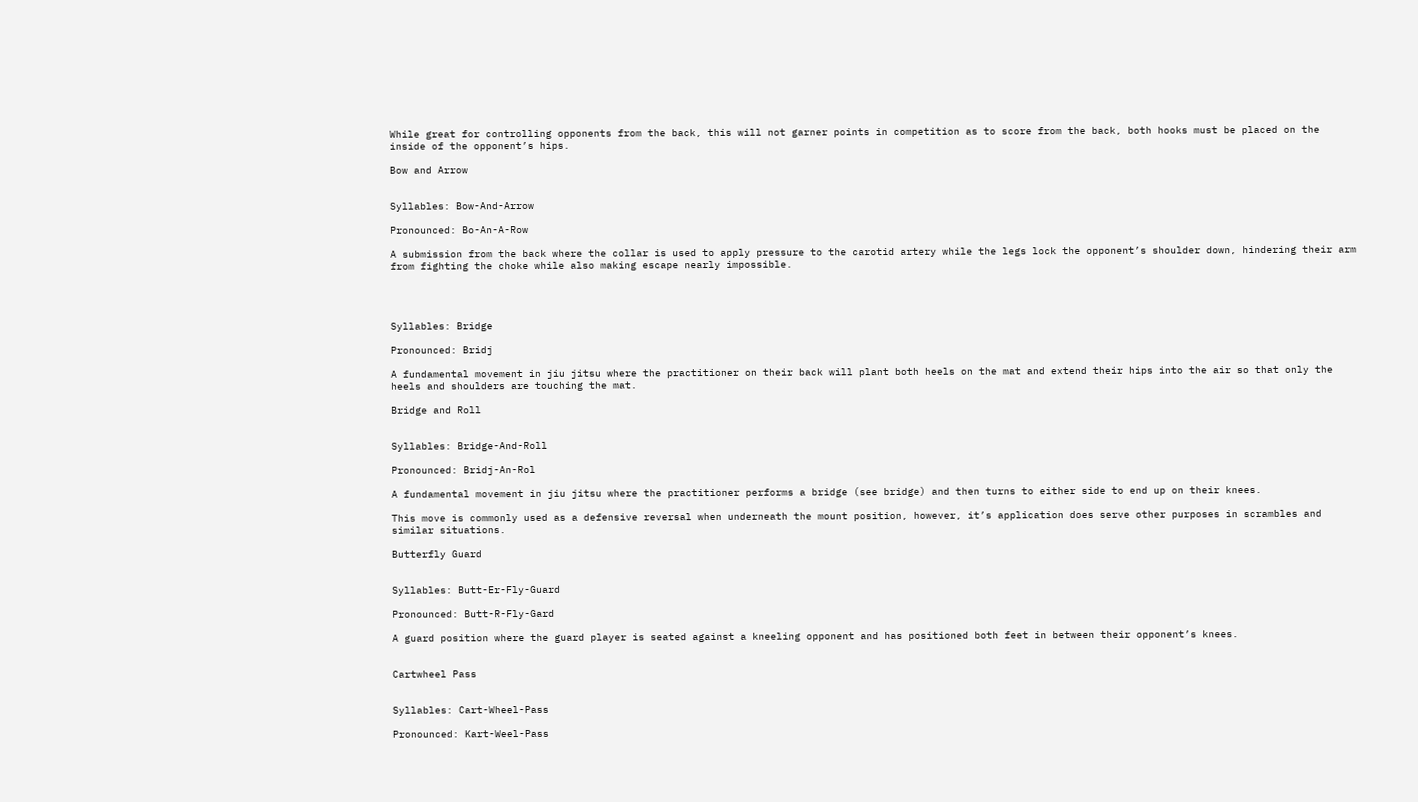While great for controlling opponents from the back, this will not garner points in competition as to score from the back, both hooks must be placed on the inside of the opponent’s hips.

Bow and Arrow


Syllables: Bow-And-Arrow

Pronounced: Bo-An-A-Row

A submission from the back where the collar is used to apply pressure to the carotid artery while the legs lock the opponent’s shoulder down, hindering their arm from fighting the choke while also making escape nearly impossible.




Syllables: Bridge

Pronounced: Bridj

A fundamental movement in jiu jitsu where the practitioner on their back will plant both heels on the mat and extend their hips into the air so that only the heels and shoulders are touching the mat.

Bridge and Roll


Syllables: Bridge-And-Roll

Pronounced: Bridj-An-Rol

A fundamental movement in jiu jitsu where the practitioner performs a bridge (see bridge) and then turns to either side to end up on their knees.

This move is commonly used as a defensive reversal when underneath the mount position, however, it’s application does serve other purposes in scrambles and similar situations.

Butterfly Guard


Syllables: Butt-Er-Fly-Guard

Pronounced: Butt-R-Fly-Gard

A guard position where the guard player is seated against a kneeling opponent and has positioned both feet in between their opponent’s knees.


Cartwheel Pass


Syllables: Cart-Wheel-Pass

Pronounced: Kart-Weel-Pass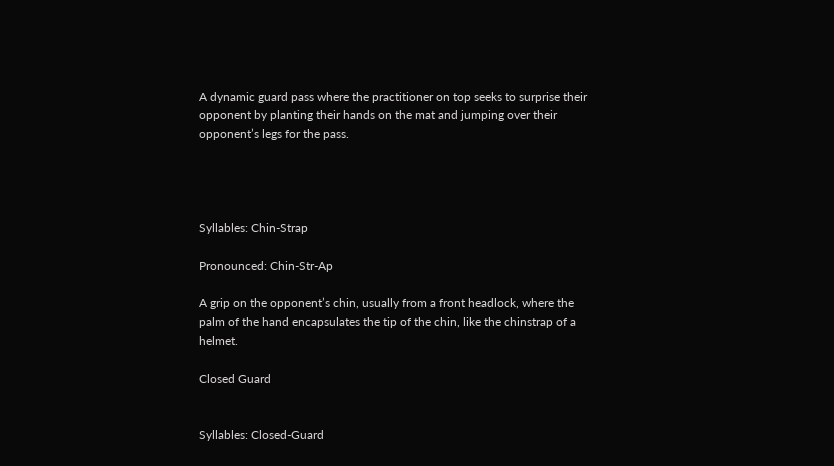A dynamic guard pass where the practitioner on top seeks to surprise their opponent by planting their hands on the mat and jumping over their opponent’s legs for the pass.




Syllables: Chin-Strap

Pronounced: Chin-Str-Ap

A grip on the opponent’s chin, usually from a front headlock, where the palm of the hand encapsulates the tip of the chin, like the chinstrap of a helmet.

Closed Guard


Syllables: Closed-Guard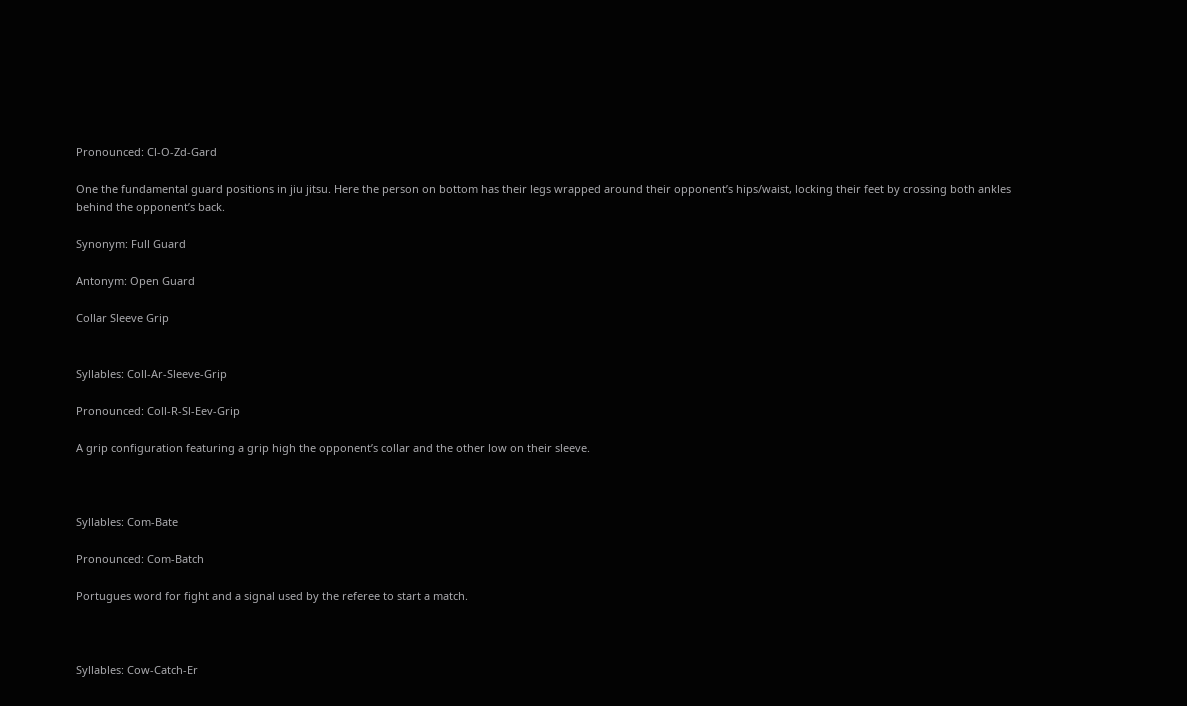Pronounced: Cl-O-Zd-Gard

One the fundamental guard positions in jiu jitsu. Here the person on bottom has their legs wrapped around their opponent’s hips/waist, locking their feet by crossing both ankles behind the opponent’s back.

Synonym: Full Guard

Antonym: Open Guard

Collar Sleeve Grip


Syllables: Coll-Ar-Sleeve-Grip

Pronounced: Coll-R-Sl-Eev-Grip

A grip configuration featuring a grip high the opponent’s collar and the other low on their sleeve.



Syllables: Com-Bate

Pronounced: Com-Batch

Portugues word for fight and a signal used by the referee to start a match.



Syllables: Cow-Catch-Er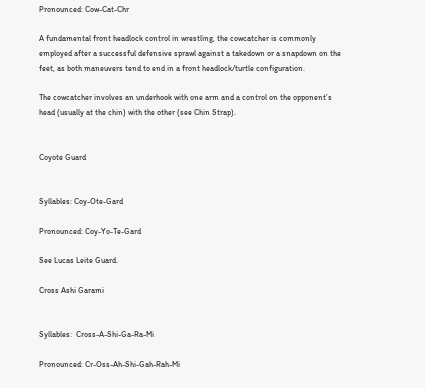Pronounced: Cow-Cat-Chr

A fundamental front headlock control in wrestling, the cowcatcher is commonly employed after a successful defensive sprawl against a takedown or a snapdown on the feet, as both maneuvers tend to end in a front headlock/turtle configuration.

The cowcatcher involves an underhook with one arm and a control on the opponent’s head (usually at the chin) with the other (see Chin Strap).


Coyote Guard


Syllables: Coy-Ote-Gard

Pronounced: Coy-Yo-Te-Gard

See Lucas Leite Guard.

Cross Ashi Garami


Syllables:  Cross-A-Shi-Ga-Ra-Mi

Pronounced: Cr-Oss-Ah-Shi-Gah-Rah-Mi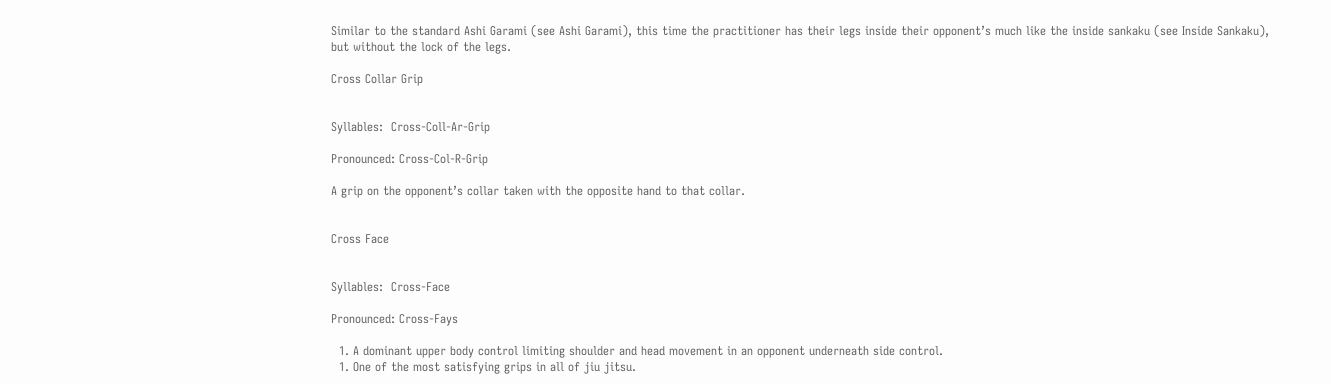Similar to the standard Ashi Garami (see Ashi Garami), this time the practitioner has their legs inside their opponent’s much like the inside sankaku (see Inside Sankaku), but without the lock of the legs.

Cross Collar Grip


Syllables:  Cross-Coll-Ar-Grip

Pronounced: Cross-Col-R-Grip

A grip on the opponent’s collar taken with the opposite hand to that collar.


Cross Face


Syllables:  Cross-Face

Pronounced: Cross-Fays

  1. A dominant upper body control limiting shoulder and head movement in an opponent underneath side control.
  1. One of the most satisfying grips in all of jiu jitsu.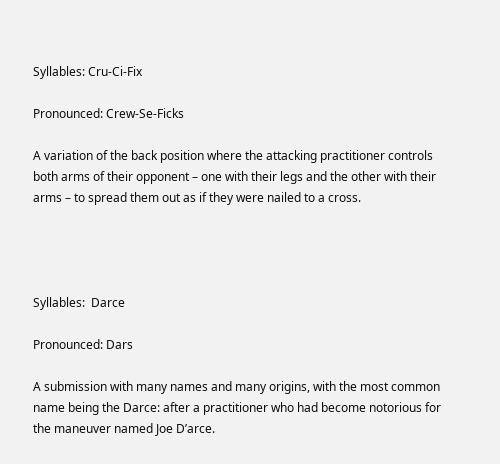Syllables: Cru-Ci-Fix

Pronounced: Crew-Se-Ficks

A variation of the back position where the attacking practitioner controls both arms of their opponent – one with their legs and the other with their arms – to spread them out as if they were nailed to a cross.




Syllables:  Darce

Pronounced: Dars

A submission with many names and many origins, with the most common name being the Darce: after a practitioner who had become notorious for the maneuver named Joe D’arce.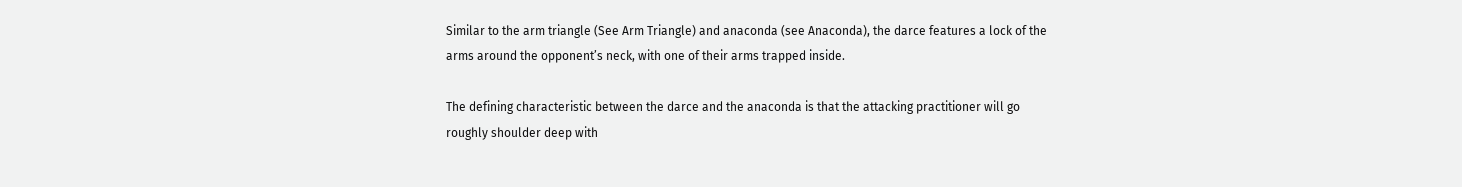Similar to the arm triangle (See Arm Triangle) and anaconda (see Anaconda), the darce features a lock of the arms around the opponent’s neck, with one of their arms trapped inside.

The defining characteristic between the darce and the anaconda is that the attacking practitioner will go roughly shoulder deep with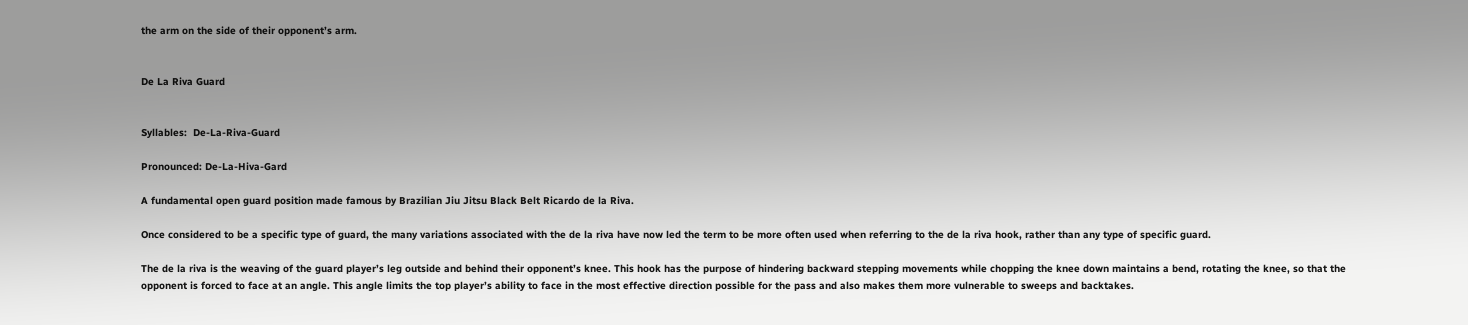the arm on the side of their opponent’s arm.


De La Riva Guard


Syllables:  De-La-Riva-Guard

Pronounced: De-La-Hiva-Gard

A fundamental open guard position made famous by Brazilian Jiu Jitsu Black Belt Ricardo de la Riva.

Once considered to be a specific type of guard, the many variations associated with the de la riva have now led the term to be more often used when referring to the de la riva hook, rather than any type of specific guard.

The de la riva is the weaving of the guard player’s leg outside and behind their opponent’s knee. This hook has the purpose of hindering backward stepping movements while chopping the knee down maintains a bend, rotating the knee, so that the opponent is forced to face at an angle. This angle limits the top player’s ability to face in the most effective direction possible for the pass and also makes them more vulnerable to sweeps and backtakes.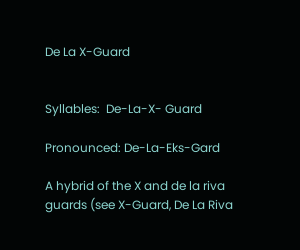De La X-Guard


Syllables:  De-La-X- Guard

Pronounced: De-La-Eks-Gard

A hybrid of the X and de la riva guards (see X-Guard, De La Riva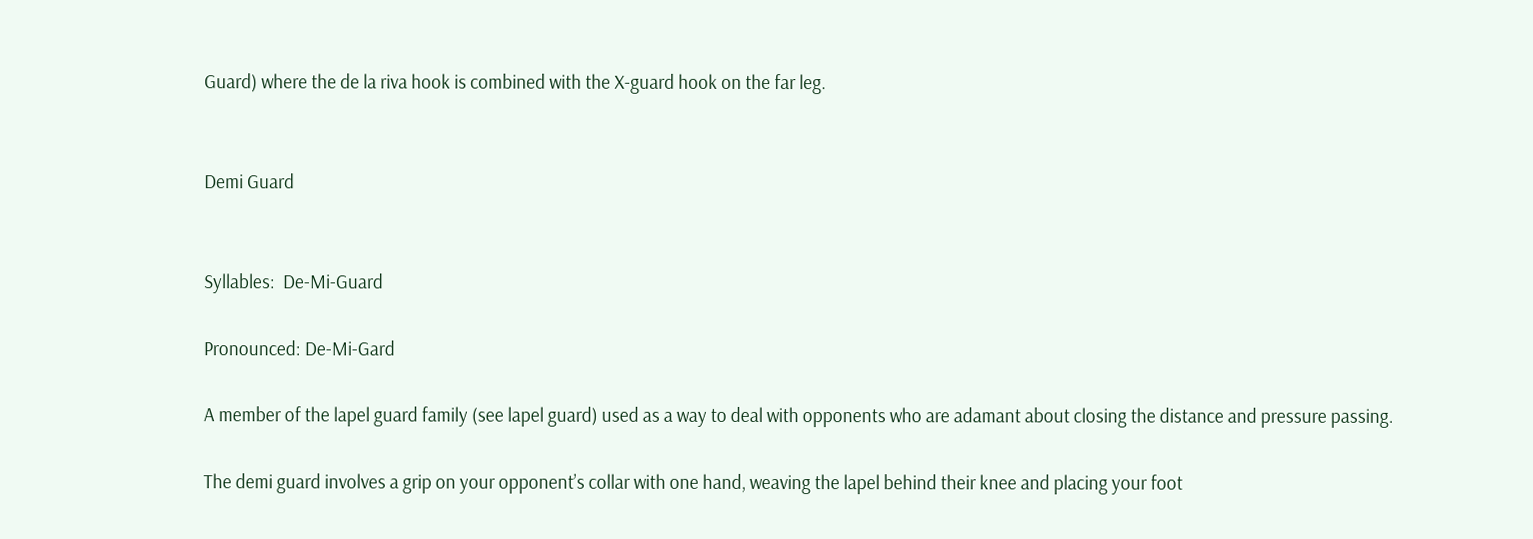Guard) where the de la riva hook is combined with the X-guard hook on the far leg.


Demi Guard


Syllables:  De-Mi-Guard

Pronounced: De-Mi-Gard

A member of the lapel guard family (see lapel guard) used as a way to deal with opponents who are adamant about closing the distance and pressure passing.

The demi guard involves a grip on your opponent’s collar with one hand, weaving the lapel behind their knee and placing your foot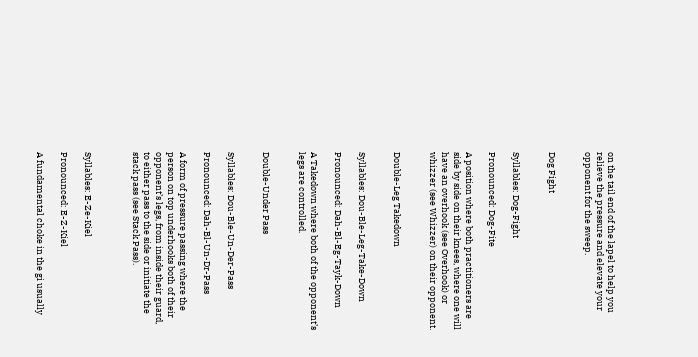on the tail end of the lapel to help you relieve the pressure and elevate your opponent for the sweep.


Dog Fight


Syllables: Dog-Fight

Pronounced: Dog-Fite

A position where both practitioners are side by side on their knees, where one will have an overhook (see Overhook) or whizzer (see Whizzer) on their opponent.


Double-Leg Takedown


Syllables: Dou-Ble-Leg-Take-Down

Pronounced: Dah-Bl-Eg-Tayk-Down

A Takedown where both of the opponent’s legs are controlled.


Double-Under Pass


Syllables: Dou-Ble-Un-Der-Pass

Pronounced: Dah-Bl-Un-Dr-Pass

A form of pressure passing where the person on top underhooks both of their opponent’s legs, from inside their guard, to either pass to the side or initiate the stack pass (see Stack Pass).



Syllables: E-Ze-Kiel

Pronounced: E-Z-Kiel

A fundamental choke in the gi usually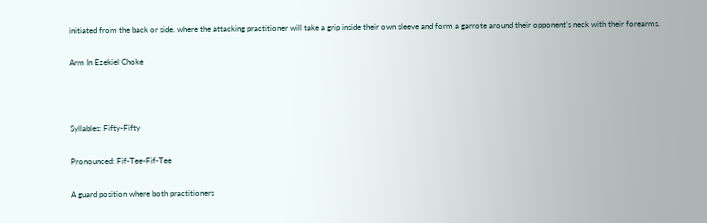initiated from the back or side. where the attacking practitioner will take a grip inside their own sleeve and form a garrote around their opponent’s neck with their forearms.

Arm In Ezekiel Choke



Syllables: Fifty-Fifty

Pronounced: Fif-Tee-Fif-Tee

A guard position where both practitioners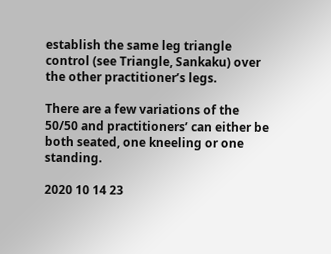establish the same leg triangle control (see Triangle, Sankaku) over the other practitioner’s legs.

There are a few variations of the 50/50 and practitioners’ can either be both seated, one kneeling or one standing.

2020 10 14 23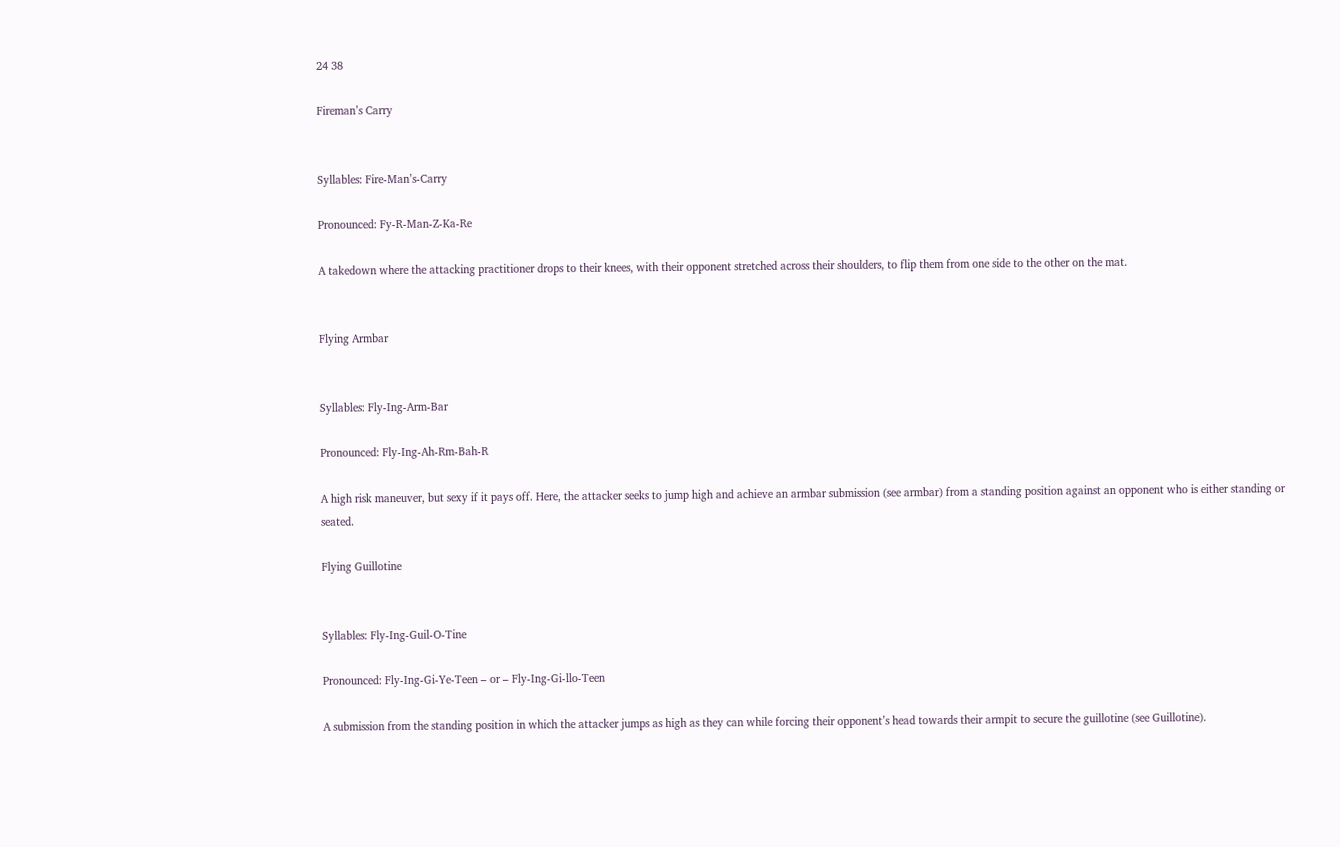24 38

Fireman’s Carry


Syllables: Fire-Man’s-Carry

Pronounced: Fy-R-Man-Z-Ka-Re

A takedown where the attacking practitioner drops to their knees, with their opponent stretched across their shoulders, to flip them from one side to the other on the mat.


Flying Armbar


Syllables: Fly-Ing-Arm-Bar

Pronounced: Fly-Ing-Ah-Rm-Bah-R

A high risk maneuver, but sexy if it pays off. Here, the attacker seeks to jump high and achieve an armbar submission (see armbar) from a standing position against an opponent who is either standing or seated.

Flying Guillotine


Syllables: Fly-Ing-Guil-O-Tine

Pronounced: Fly-Ing-Gi-Ye-Teen – or – Fly-Ing-Gi-llo-Teen

A submission from the standing position in which the attacker jumps as high as they can while forcing their opponent’s head towards their armpit to secure the guillotine (see Guillotine).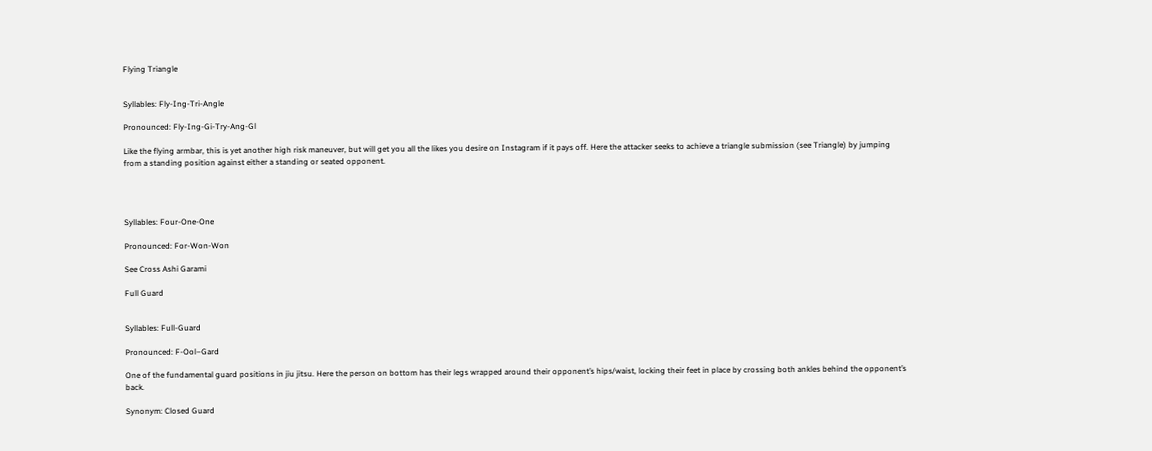Flying Triangle


Syllables: Fly-Ing-Tri-Angle

Pronounced: Fly-Ing-Gi-Try-Ang-Gl

Like the flying armbar, this is yet another high risk maneuver, but will get you all the likes you desire on Instagram if it pays off. Here the attacker seeks to achieve a triangle submission (see Triangle) by jumping from a standing position against either a standing or seated opponent.




Syllables: Four-One-One

Pronounced: For-Won-Won

See Cross Ashi Garami

Full Guard


Syllables: Full-Guard

Pronounced: F-Ool–Gard

One of the fundamental guard positions in jiu jitsu. Here the person on bottom has their legs wrapped around their opponent’s hips/waist, locking their feet in place by crossing both ankles behind the opponent’s back.

Synonym: Closed Guard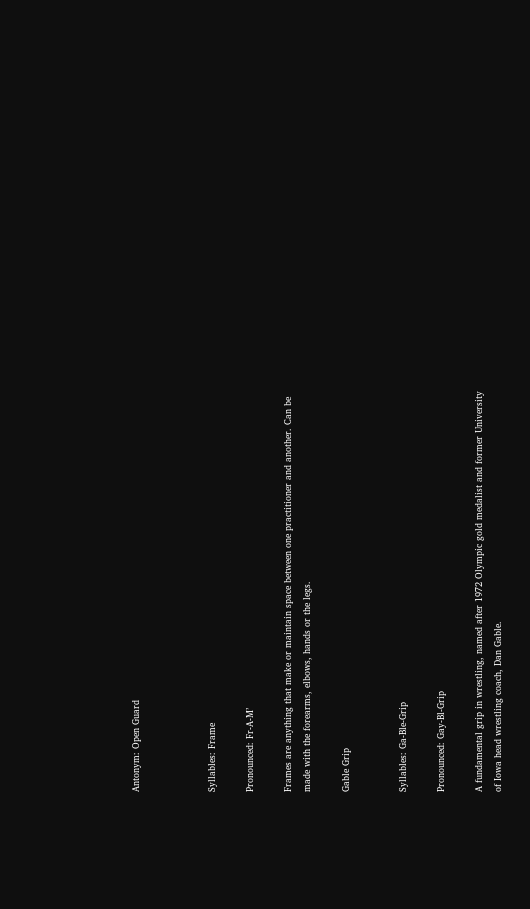Antonym: Open Guard



Syllables: Frame

Pronounced: Fr-A-M’

Frames are anything that make or maintain space between one practitioner and another. Can be made with the forearms, elbows, hands or the legs.

Gable Grip


Syllables: Ga-Ble-Grip

Pronounced: Gay-Bl-Grip

A fundamental grip in wrestling, named after 1972 Olympic gold medalist and former University of Iowa head wrestling coach, Dan Gable.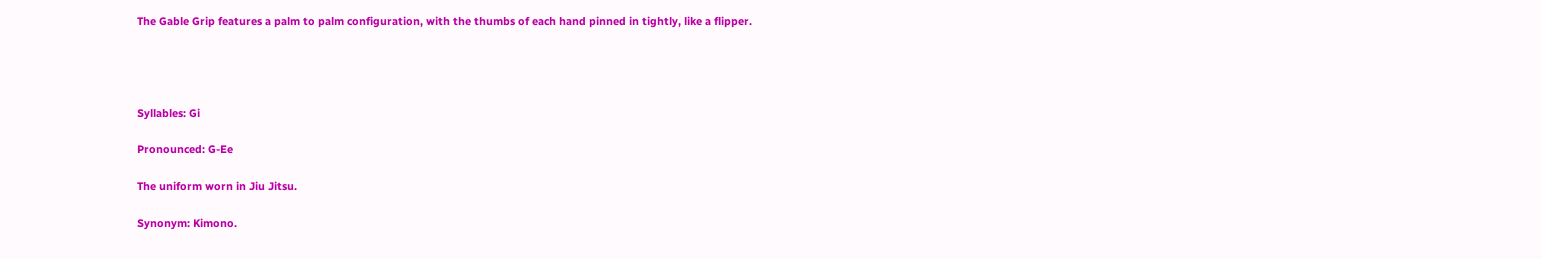The Gable Grip features a palm to palm configuration, with the thumbs of each hand pinned in tightly, like a flipper.




Syllables: Gi

Pronounced: G-Ee

The uniform worn in Jiu Jitsu.

Synonym: Kimono.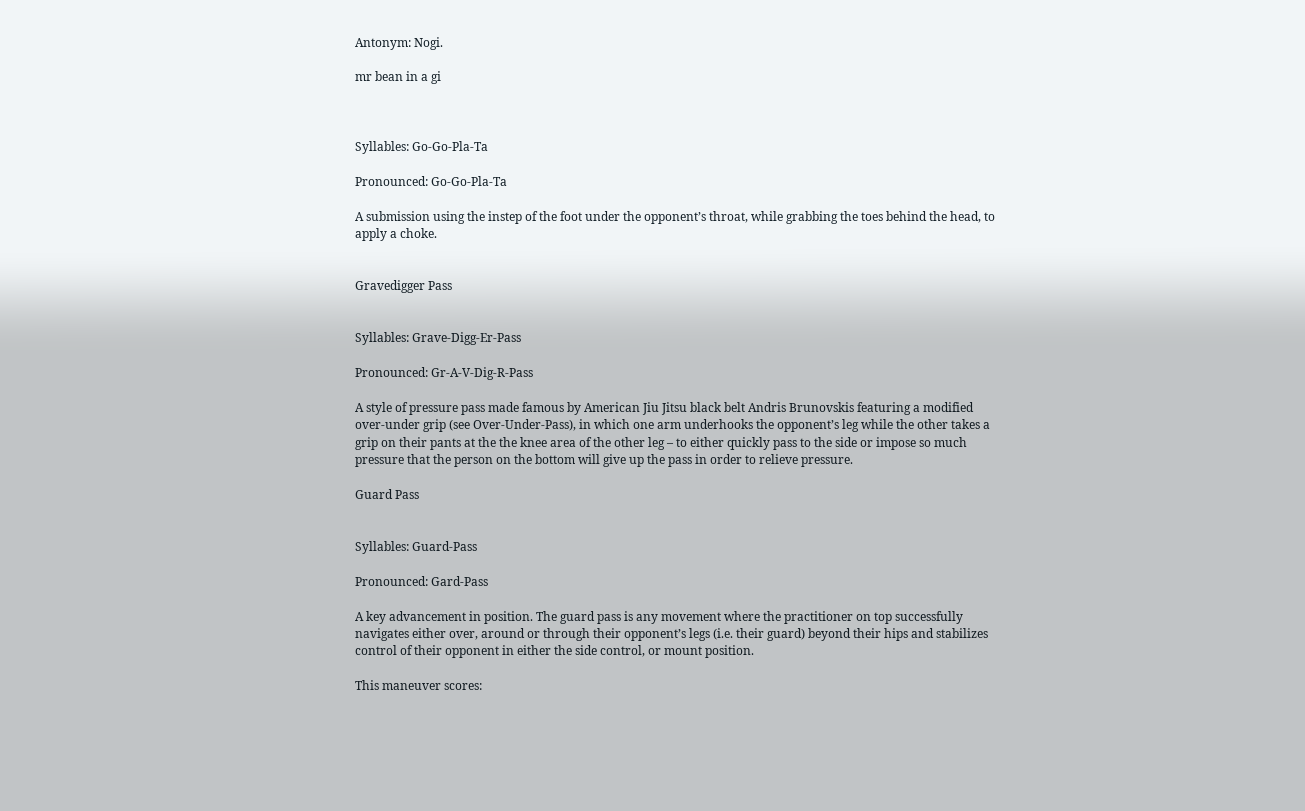Antonym: Nogi.

mr bean in a gi



Syllables: Go-Go-Pla-Ta

Pronounced: Go-Go-Pla-Ta

A submission using the instep of the foot under the opponent’s throat, while grabbing the toes behind the head, to apply a choke.


Gravedigger Pass


Syllables: Grave-Digg-Er-Pass

Pronounced: Gr-A-V-Dig-R-Pass

A style of pressure pass made famous by American Jiu Jitsu black belt Andris Brunovskis featuring a modified over-under grip (see Over-Under-Pass), in which one arm underhooks the opponent’s leg while the other takes a grip on their pants at the the knee area of the other leg – to either quickly pass to the side or impose so much pressure that the person on the bottom will give up the pass in order to relieve pressure.

Guard Pass


Syllables: Guard-Pass

Pronounced: Gard-Pass

A key advancement in position. The guard pass is any movement where the practitioner on top successfully navigates either over, around or through their opponent’s legs (i.e. their guard) beyond their hips and stabilizes control of their opponent in either the side control, or mount position.

This maneuver scores: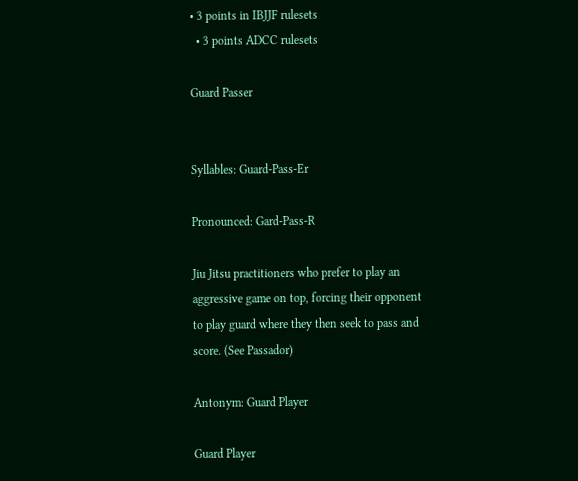• 3 points in IBJJF rulesets
  • 3 points ADCC rulesets

Guard Passer


Syllables: Guard-Pass-Er

Pronounced: Gard-Pass-R

Jiu Jitsu practitioners who prefer to play an aggressive game on top, forcing their opponent to play guard where they then seek to pass and score. (See Passador)

Antonym: Guard Player

Guard Player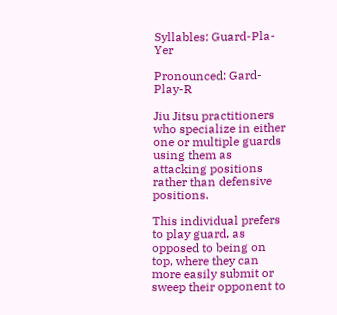Syllables: Guard-Pla-Yer

Pronounced: Gard-Play-R

Jiu Jitsu practitioners who specialize in either one or multiple guards using them as attacking positions rather than defensive positions.

This individual prefers to play guard, as opposed to being on top, where they can more easily submit or sweep their opponent to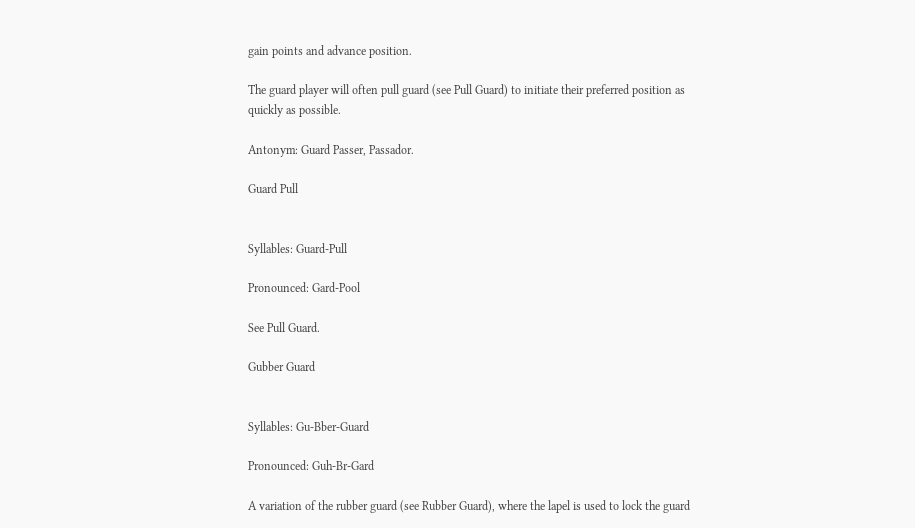gain points and advance position.

The guard player will often pull guard (see Pull Guard) to initiate their preferred position as quickly as possible.

Antonym: Guard Passer, Passador.

Guard Pull


Syllables: Guard-Pull

Pronounced: Gard-Pool

See Pull Guard.

Gubber Guard


Syllables: Gu-Bber-Guard

Pronounced: Guh-Br-Gard

A variation of the rubber guard (see Rubber Guard), where the lapel is used to lock the guard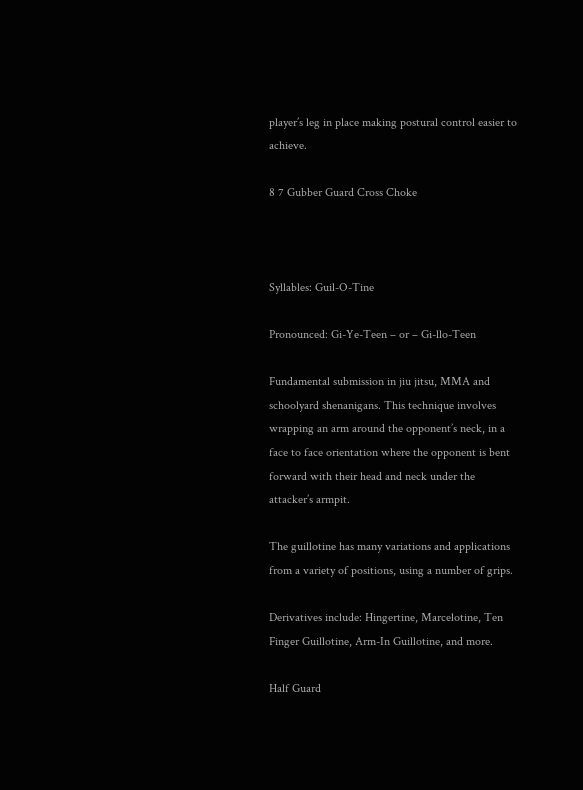player’s leg in place making postural control easier to achieve.

8 7 Gubber Guard Cross Choke



Syllables: Guil-O-Tine

Pronounced: Gi-Ye-Teen – or – Gi-llo-Teen

Fundamental submission in jiu jitsu, MMA and schoolyard shenanigans. This technique involves wrapping an arm around the opponent’s neck, in a face to face orientation where the opponent is bent forward with their head and neck under the attacker’s armpit.

The guillotine has many variations and applications from a variety of positions, using a number of grips.

Derivatives include: Hingertine, Marcelotine, Ten Finger Guillotine, Arm-In Guillotine, and more.

Half Guard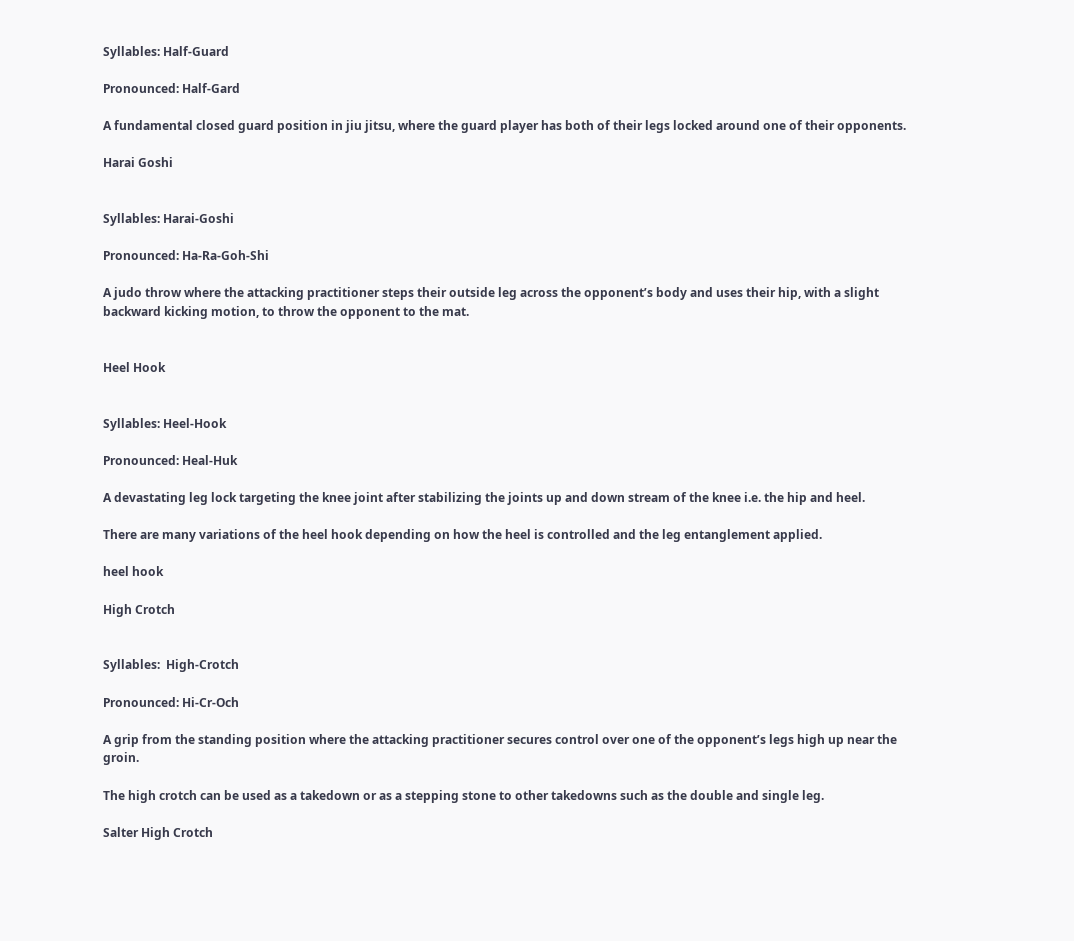Syllables: Half-Guard

Pronounced: Half-Gard

A fundamental closed guard position in jiu jitsu, where the guard player has both of their legs locked around one of their opponents.

Harai Goshi


Syllables: Harai-Goshi

Pronounced: Ha-Ra-Goh-Shi

A judo throw where the attacking practitioner steps their outside leg across the opponent’s body and uses their hip, with a slight backward kicking motion, to throw the opponent to the mat.


Heel Hook


Syllables: Heel-Hook

Pronounced: Heal-Huk

A devastating leg lock targeting the knee joint after stabilizing the joints up and down stream of the knee i.e. the hip and heel.

There are many variations of the heel hook depending on how the heel is controlled and the leg entanglement applied.

heel hook

High Crotch


Syllables:  High-Crotch

Pronounced: Hi-Cr-Och

A grip from the standing position where the attacking practitioner secures control over one of the opponent’s legs high up near the groin.

The high crotch can be used as a takedown or as a stepping stone to other takedowns such as the double and single leg.

Salter High Crotch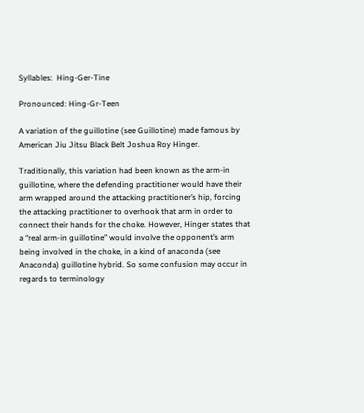Syllables:  Hing-Ger-Tine

Pronounced: Hing-Gr-Teen

A variation of the guillotine (see Guillotine) made famous by American Jiu Jitsu Black Belt Joshua Roy Hinger.

Traditionally, this variation had been known as the arm-in guillotine, where the defending practitioner would have their arm wrapped around the attacking practitioner’s hip, forcing the attacking practitioner to overhook that arm in order to connect their hands for the choke. However, Hinger states that a “real arm-in guillotine” would involve the opponent’s arm being involved in the choke, in a kind of anaconda (see Anaconda) guillotine hybrid. So some confusion may occur in regards to terminology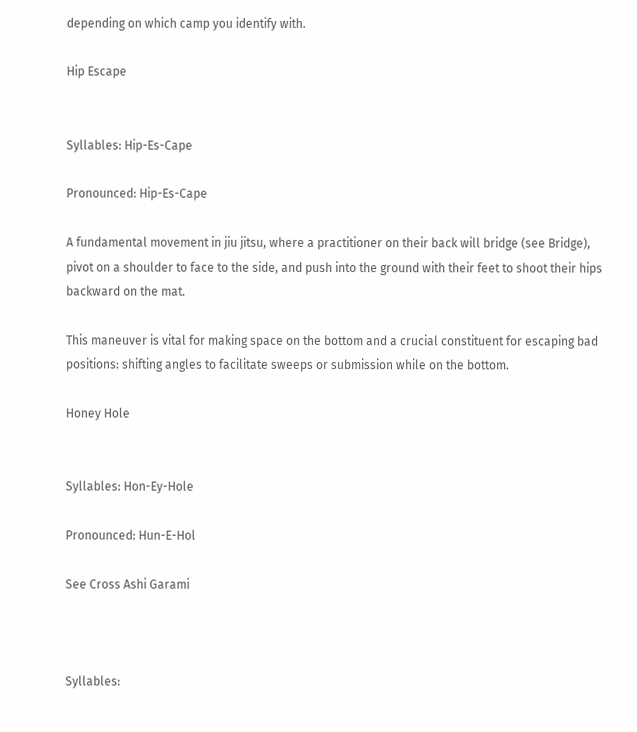depending on which camp you identify with.

Hip Escape


Syllables: Hip-Es-Cape

Pronounced: Hip-Es-Cape

A fundamental movement in jiu jitsu, where a practitioner on their back will bridge (see Bridge), pivot on a shoulder to face to the side, and push into the ground with their feet to shoot their hips backward on the mat.

This maneuver is vital for making space on the bottom and a crucial constituent for escaping bad positions: shifting angles to facilitate sweeps or submission while on the bottom.

Honey Hole


Syllables: Hon-Ey-Hole

Pronounced: Hun-E-Hol

See Cross Ashi Garami



Syllables: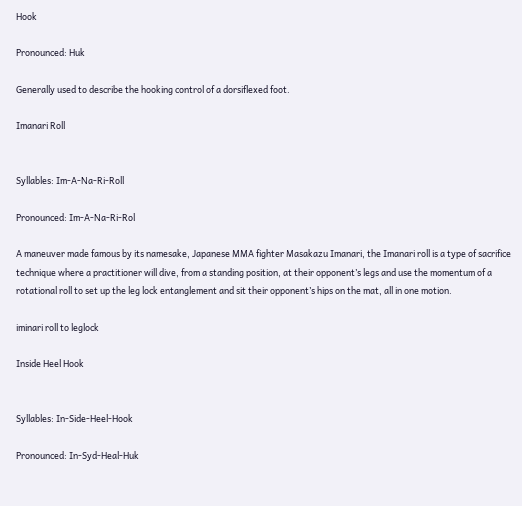Hook

Pronounced: Huk

Generally used to describe the hooking control of a dorsiflexed foot.

Imanari Roll


Syllables: Im-A-Na-Ri-Roll

Pronounced: Im-A-Na-Ri-Rol

A maneuver made famous by its namesake, Japanese MMA fighter Masakazu Imanari, the Imanari roll is a type of sacrifice technique where a practitioner will dive, from a standing position, at their opponent’s legs and use the momentum of a rotational roll to set up the leg lock entanglement and sit their opponent’s hips on the mat, all in one motion.

iminari roll to leglock

Inside Heel Hook


Syllables: In-Side-Heel-Hook

Pronounced: In-Syd-Heal-Huk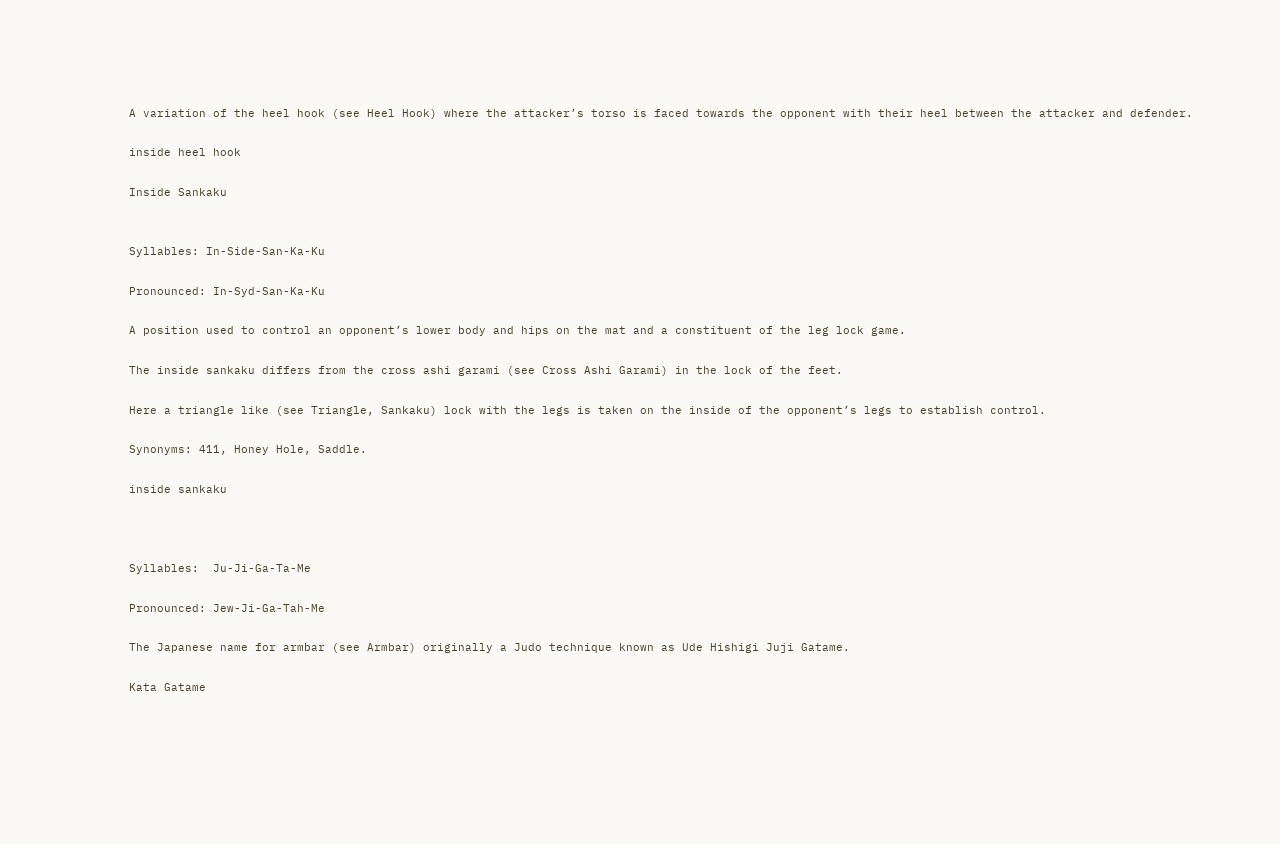A variation of the heel hook (see Heel Hook) where the attacker’s torso is faced towards the opponent with their heel between the attacker and defender.

inside heel hook

Inside Sankaku


Syllables: In-Side-San-Ka-Ku

Pronounced: In-Syd-San-Ka-Ku

A position used to control an opponent’s lower body and hips on the mat and a constituent of the leg lock game.

The inside sankaku differs from the cross ashi garami (see Cross Ashi Garami) in the lock of the feet.

Here a triangle like (see Triangle, Sankaku) lock with the legs is taken on the inside of the opponent’s legs to establish control.

Synonyms: 411, Honey Hole, Saddle.

inside sankaku



Syllables:  Ju-Ji-Ga-Ta-Me

Pronounced: Jew-Ji-Ga-Tah-Me

The Japanese name for armbar (see Armbar) originally a Judo technique known as Ude Hishigi Juji Gatame.

Kata Gatame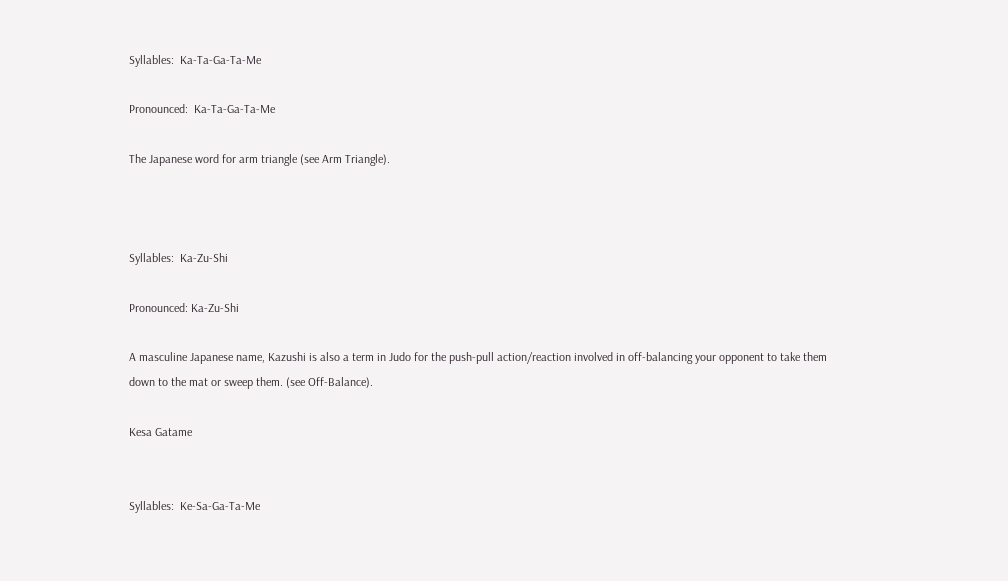Syllables:  Ka-Ta-Ga-Ta-Me

Pronounced:  Ka-Ta-Ga-Ta-Me

The Japanese word for arm triangle (see Arm Triangle).



Syllables:  Ka-Zu-Shi

Pronounced: Ka-Zu-Shi

A masculine Japanese name, Kazushi is also a term in Judo for the push-pull action/reaction involved in off-balancing your opponent to take them down to the mat or sweep them. (see Off-Balance).

Kesa Gatame


Syllables:  Ke-Sa-Ga-Ta-Me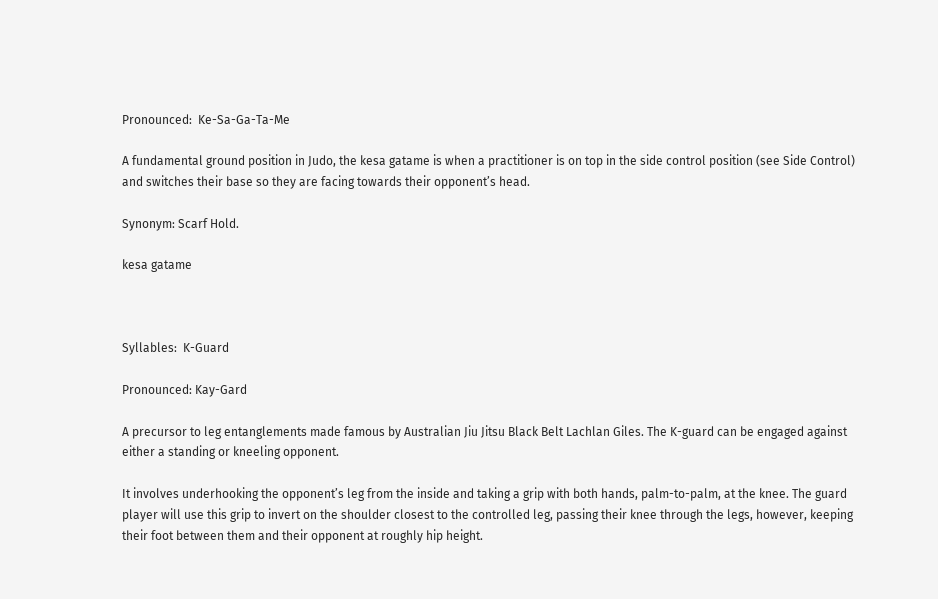Pronounced:  Ke-Sa-Ga-Ta-Me

A fundamental ground position in Judo, the kesa gatame is when a practitioner is on top in the side control position (see Side Control) and switches their base so they are facing towards their opponent’s head.

Synonym: Scarf Hold.

kesa gatame



Syllables:  K-Guard

Pronounced: Kay-Gard

A precursor to leg entanglements made famous by Australian Jiu Jitsu Black Belt Lachlan Giles. The K-guard can be engaged against either a standing or kneeling opponent.

It involves underhooking the opponent’s leg from the inside and taking a grip with both hands, palm-to-palm, at the knee. The guard player will use this grip to invert on the shoulder closest to the controlled leg, passing their knee through the legs, however, keeping their foot between them and their opponent at roughly hip height.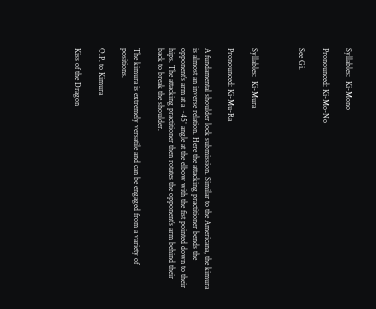Syllables:  Ki-Mono

Pronounced: Ki-Mo-No

See Gi.



Syllables:  Ki-Mura

Pronounced: Ki-Mu-Ra

A fundamental shoulder lock submission. Similar to the Americana, the kimura is almost an inverse relation. Here the attacking practitioner bends the opponent’s arm at a ~45° angle at the elbow with the fist pointed down to their hips. The attacking practitioner then rotates the opponent’s arm behind their back to break the shoulder.

The kimura is extremely versatile and can be engaged from a variety of positions.

O.P. to Kimura

Kiss of the Dragon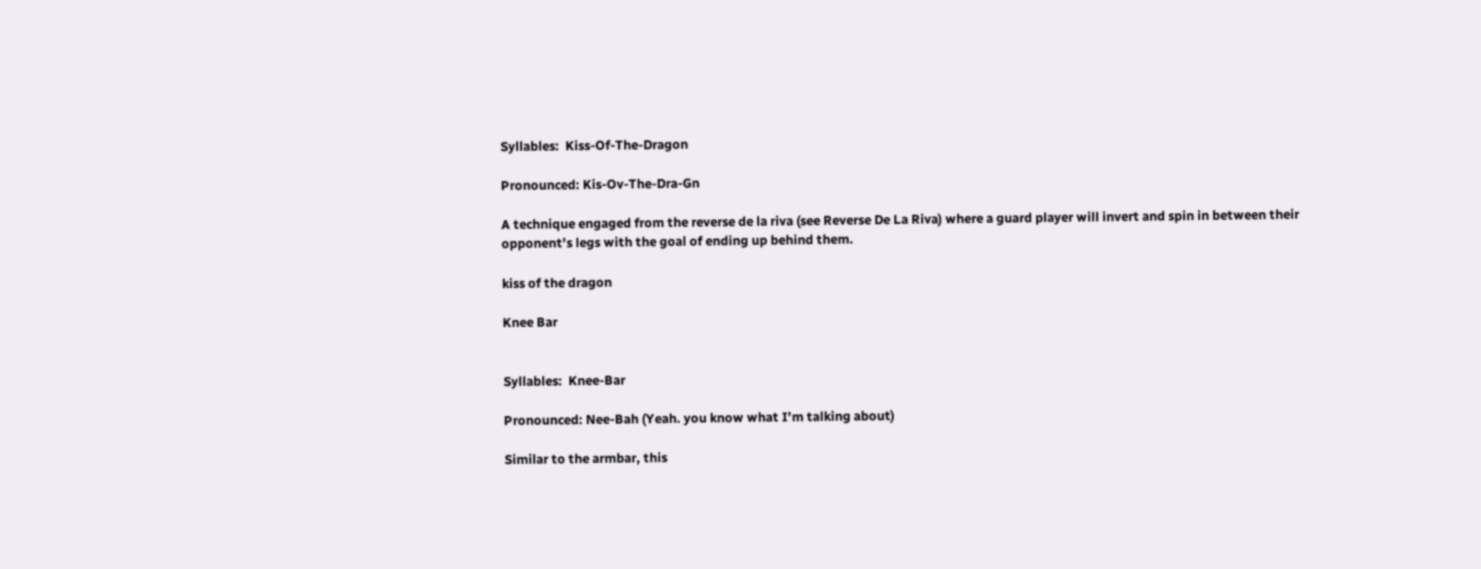Syllables:  Kiss-Of-The-Dragon

Pronounced: Kis-Ov-The-Dra-Gn

A technique engaged from the reverse de la riva (see Reverse De La Riva) where a guard player will invert and spin in between their opponent’s legs with the goal of ending up behind them.

kiss of the dragon

Knee Bar


Syllables:  Knee-Bar

Pronounced: Nee-Bah (Yeah. you know what I’m talking about)

Similar to the armbar, this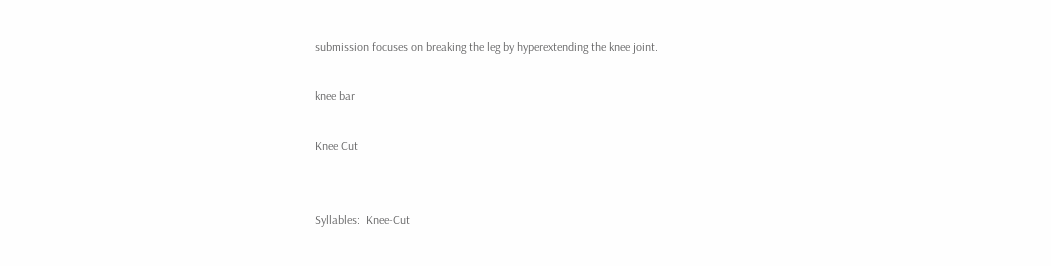submission focuses on breaking the leg by hyperextending the knee joint.

knee bar

Knee Cut


Syllables:  Knee-Cut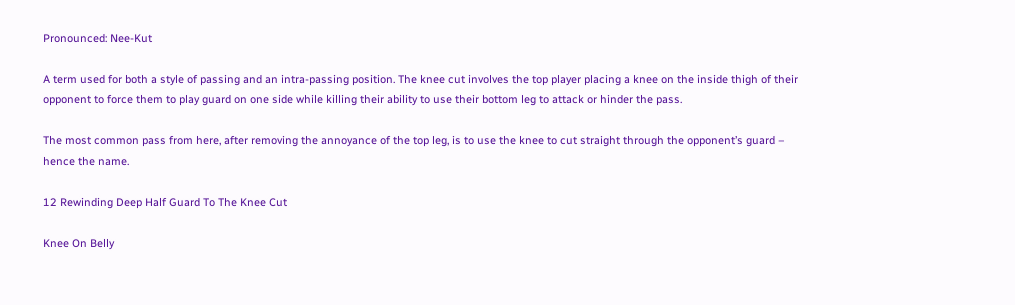Pronounced: Nee-Kut

A term used for both a style of passing and an intra-passing position. The knee cut involves the top player placing a knee on the inside thigh of their opponent to force them to play guard on one side while killing their ability to use their bottom leg to attack or hinder the pass.

The most common pass from here, after removing the annoyance of the top leg, is to use the knee to cut straight through the opponent’s guard – hence the name.

12 Rewinding Deep Half Guard To The Knee Cut

Knee On Belly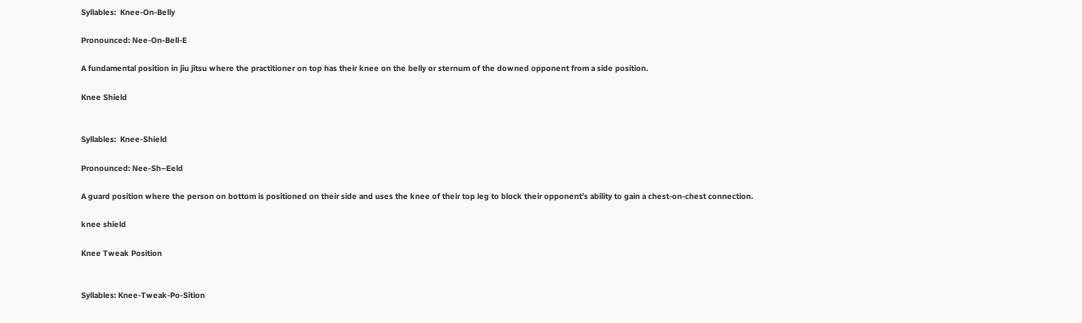Syllables:  Knee-On-Belly

Pronounced: Nee-On-Bell-E

A fundamental position in jiu jitsu where the practitioner on top has their knee on the belly or sternum of the downed opponent from a side position.

Knee Shield


Syllables:  Knee-Shield

Pronounced: Nee-Sh–Eeld

A guard position where the person on bottom is positioned on their side and uses the knee of their top leg to block their opponent’s ability to gain a chest-on-chest connection.

knee shield

Knee Tweak Position


Syllables: Knee-Tweak-Po-Sition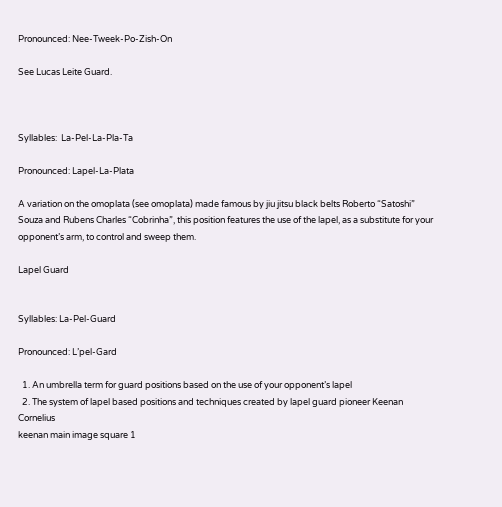Pronounced: Nee-Tweek-Po-Zish-On

See Lucas Leite Guard.



Syllables:  La-Pel-La-Pla-Ta

Pronounced: Lapel-La-Plata

A variation on the omoplata (see omoplata) made famous by jiu jitsu black belts Roberto “Satoshi” Souza and Rubens Charles “Cobrinha”, this position features the use of the lapel, as a substitute for your opponent’s arm, to control and sweep them.

Lapel Guard


Syllables: La-Pel-Guard

Pronounced: L’pel-Gard

  1. An umbrella term for guard positions based on the use of your opponent’s lapel
  2. The system of lapel based positions and techniques created by lapel guard pioneer Keenan Cornelius
keenan main image square 1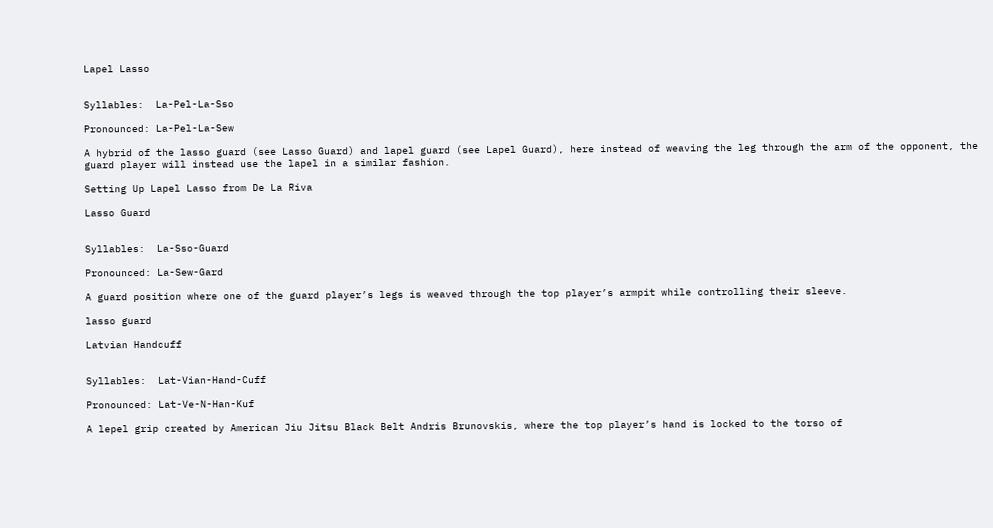Lapel Lasso


Syllables:  La-Pel-La-Sso

Pronounced: La-Pel-La-Sew

A hybrid of the lasso guard (see Lasso Guard) and lapel guard (see Lapel Guard), here instead of weaving the leg through the arm of the opponent, the guard player will instead use the lapel in a similar fashion.

Setting Up Lapel Lasso from De La Riva

Lasso Guard


Syllables:  La-Sso-Guard

Pronounced: La-Sew-Gard

A guard position where one of the guard player’s legs is weaved through the top player’s armpit while controlling their sleeve.

lasso guard

Latvian Handcuff


Syllables:  Lat-Vian-Hand-Cuff

Pronounced: Lat-Ve-N-Han-Kuf

A lepel grip created by American Jiu Jitsu Black Belt Andris Brunovskis, where the top player’s hand is locked to the torso of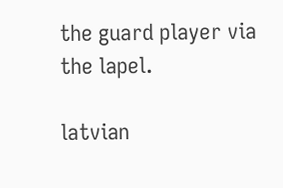the guard player via the lapel.

latvian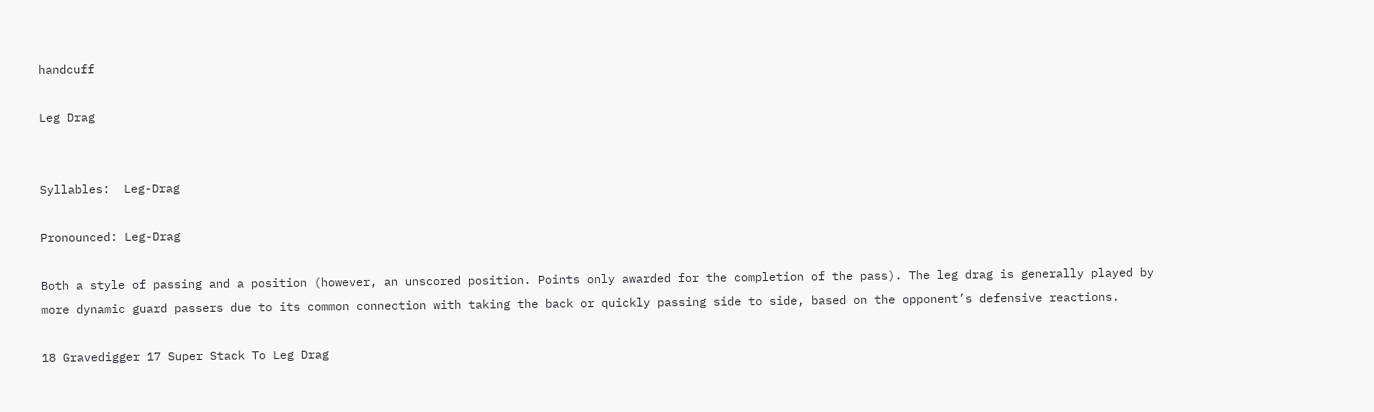handcuff

Leg Drag


Syllables:  Leg-Drag

Pronounced: Leg-Drag

Both a style of passing and a position (however, an unscored position. Points only awarded for the completion of the pass). The leg drag is generally played by more dynamic guard passers due to its common connection with taking the back or quickly passing side to side, based on the opponent’s defensive reactions.

18 Gravedigger 17 Super Stack To Leg Drag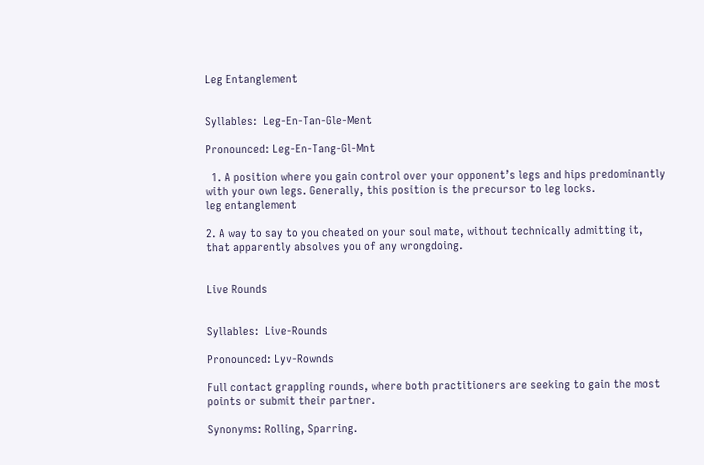Leg Entanglement


Syllables:  Leg-En-Tan-Gle-Ment

Pronounced: Leg-En-Tang-Gl-Mnt

  1. A position where you gain control over your opponent’s legs and hips predominantly with your own legs. Generally, this position is the precursor to leg locks.
leg entanglement

2. A way to say to you cheated on your soul mate, without technically admitting it, that apparently absolves you of any wrongdoing.


Live Rounds


Syllables:  Live-Rounds

Pronounced: Lyv-Rownds

Full contact grappling rounds, where both practitioners are seeking to gain the most points or submit their partner.

Synonyms: Rolling, Sparring.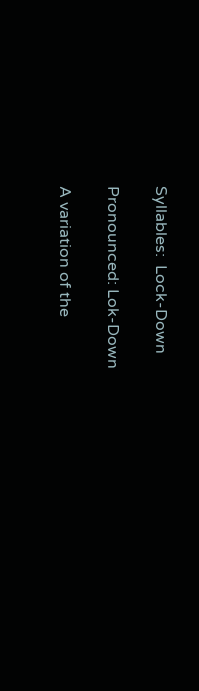Syllables:  Lock-Down

Pronounced: Lok-Down

A variation of the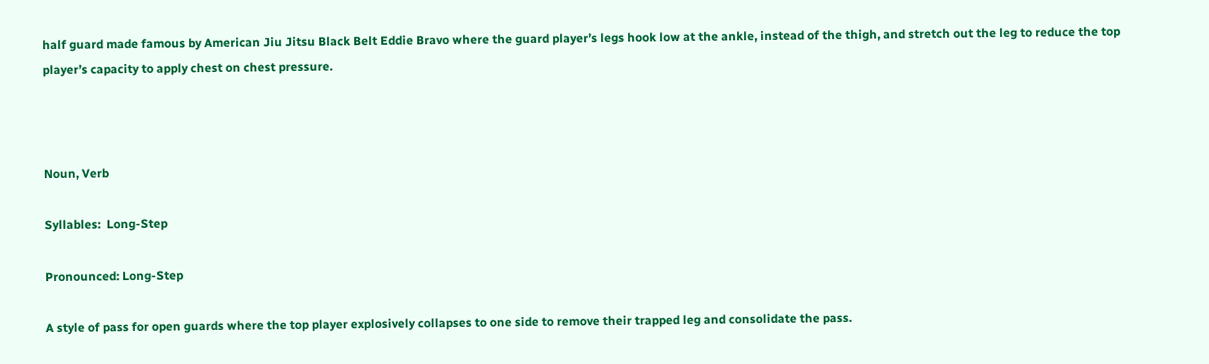half guard made famous by American Jiu Jitsu Black Belt Eddie Bravo where the guard player’s legs hook low at the ankle, instead of the thigh, and stretch out the leg to reduce the top player’s capacity to apply chest on chest pressure.



Noun, Verb

Syllables:  Long-Step

Pronounced: Long-Step

A style of pass for open guards where the top player explosively collapses to one side to remove their trapped leg and consolidate the pass.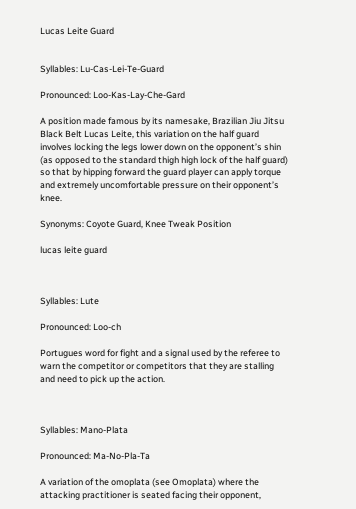Lucas Leite Guard


Syllables: Lu-Cas-Lei-Te-Guard

Pronounced: Loo-Kas-Lay-Che-Gard

A position made famous by its namesake, Brazilian Jiu Jitsu Black Belt Lucas Leite, this variation on the half guard involves locking the legs lower down on the opponent’s shin (as opposed to the standard thigh high lock of the half guard) so that by hipping forward the guard player can apply torque and extremely uncomfortable pressure on their opponent’s knee.

Synonyms: Coyote Guard, Knee Tweak Position

lucas leite guard



Syllables: Lute

Pronounced: Loo-ch

Portugues word for fight and a signal used by the referee to warn the competitor or competitors that they are stalling and need to pick up the action.



Syllables: Mano-Plata

Pronounced: Ma-No-Pla-Ta

A variation of the omoplata (see Omoplata) where the attacking practitioner is seated facing their opponent,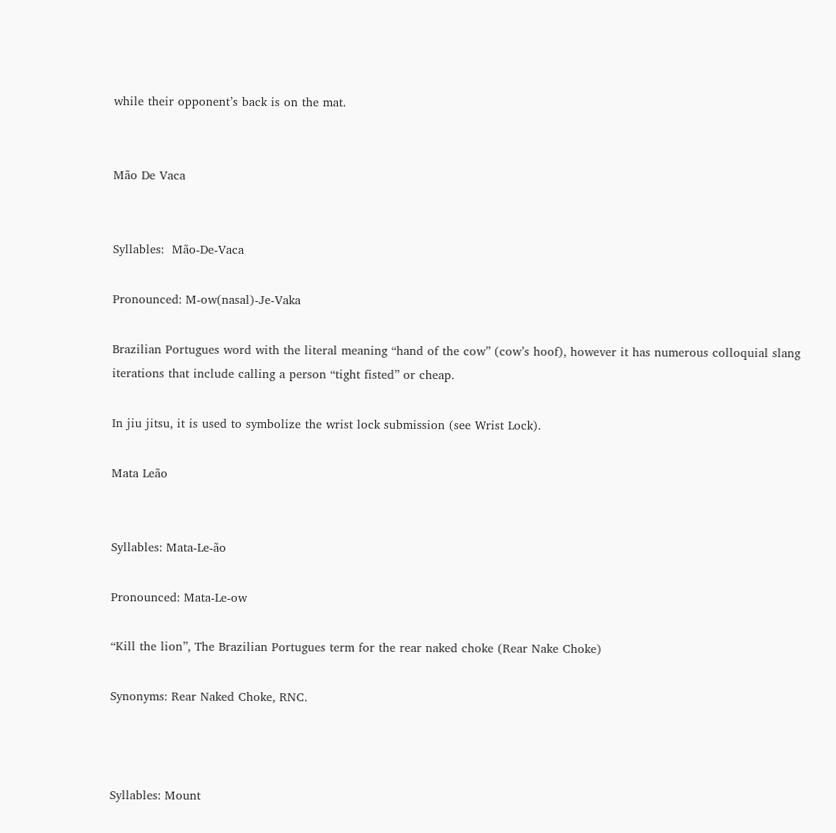while their opponent’s back is on the mat.


Mão De Vaca


Syllables:  Mão-De-Vaca

Pronounced: M-ow(nasal)-Je-Vaka

Brazilian Portugues word with the literal meaning “hand of the cow” (cow’s hoof), however it has numerous colloquial slang iterations that include calling a person “tight fisted” or cheap.

In jiu jitsu, it is used to symbolize the wrist lock submission (see Wrist Lock).

Mata Leão


Syllables: Mata-Le-ão

Pronounced: Mata-Le-ow

“Kill the lion”, The Brazilian Portugues term for the rear naked choke (Rear Nake Choke)

Synonyms: Rear Naked Choke, RNC.



Syllables: Mount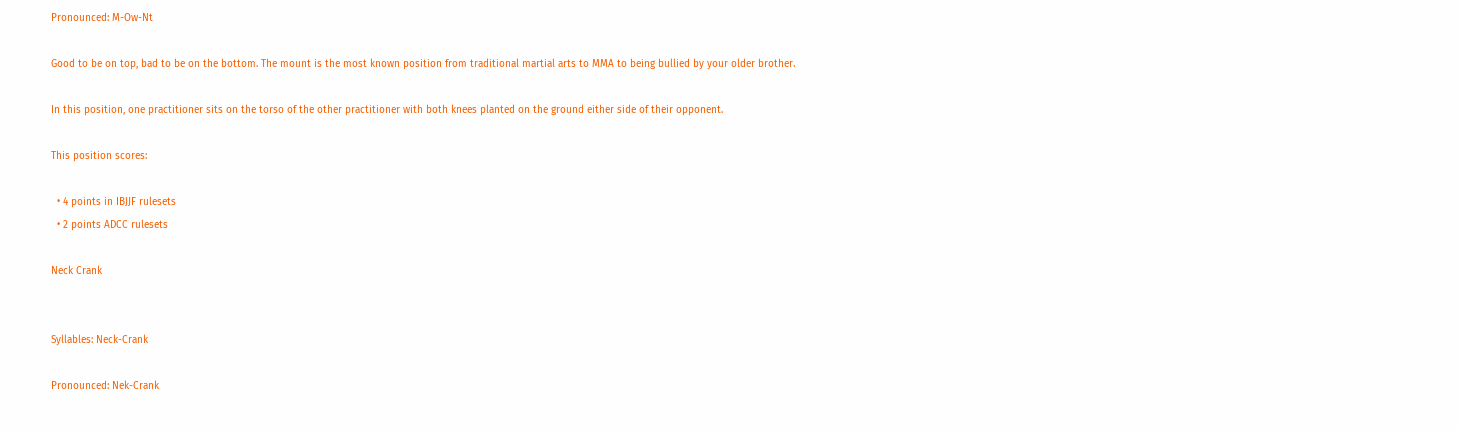Pronounced: M-Ow-Nt

Good to be on top, bad to be on the bottom. The mount is the most known position from traditional martial arts to MMA to being bullied by your older brother.

In this position, one practitioner sits on the torso of the other practitioner with both knees planted on the ground either side of their opponent.

This position scores:

  • 4 points in IBJJF rulesets
  • 2 points ADCC rulesets

Neck Crank


Syllables: Neck-Crank

Pronounced: Nek-Crank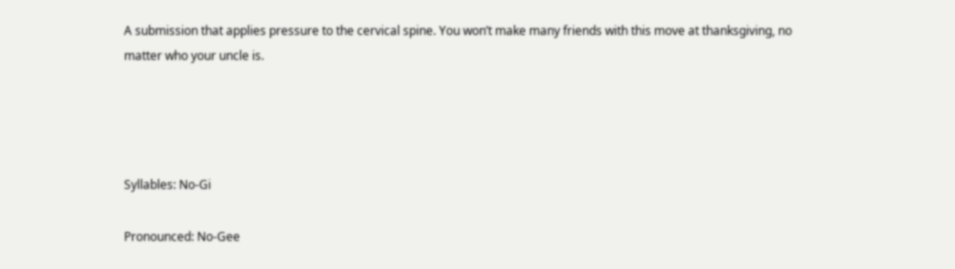A submission that applies pressure to the cervical spine. You won’t make many friends with this move at thanksgiving, no matter who your uncle is.




Syllables: No-Gi

Pronounced: No-Gee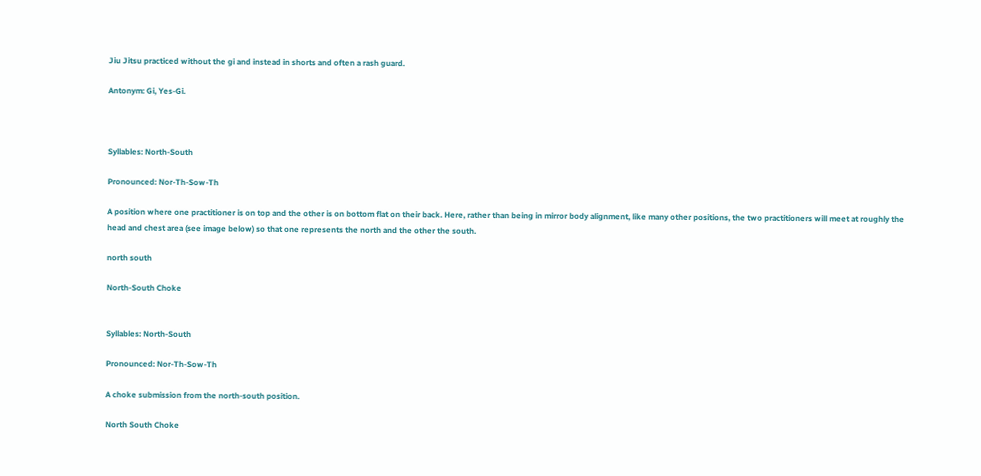Jiu Jitsu practiced without the gi and instead in shorts and often a rash guard.

Antonym: Gi, Yes-Gi.



Syllables: North-South

Pronounced: Nor-Th-Sow-Th

A position where one practitioner is on top and the other is on bottom flat on their back. Here, rather than being in mirror body alignment, like many other positions, the two practitioners will meet at roughly the head and chest area (see image below) so that one represents the north and the other the south.

north south

North-South Choke


Syllables: North-South

Pronounced: Nor-Th-Sow-Th

A choke submission from the north-south position.

North South Choke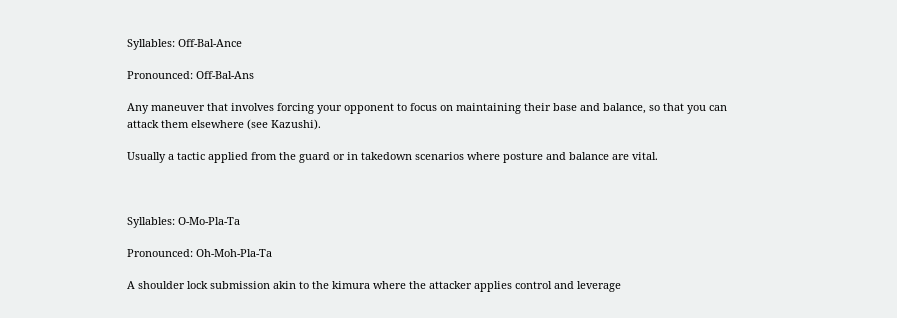Syllables: Off-Bal-Ance

Pronounced: Off-Bal-Ans

Any maneuver that involves forcing your opponent to focus on maintaining their base and balance, so that you can attack them elsewhere (see Kazushi).

Usually a tactic applied from the guard or in takedown scenarios where posture and balance are vital.



Syllables: O-Mo-Pla-Ta

Pronounced: Oh-Moh-Pla-Ta

A shoulder lock submission akin to the kimura where the attacker applies control and leverage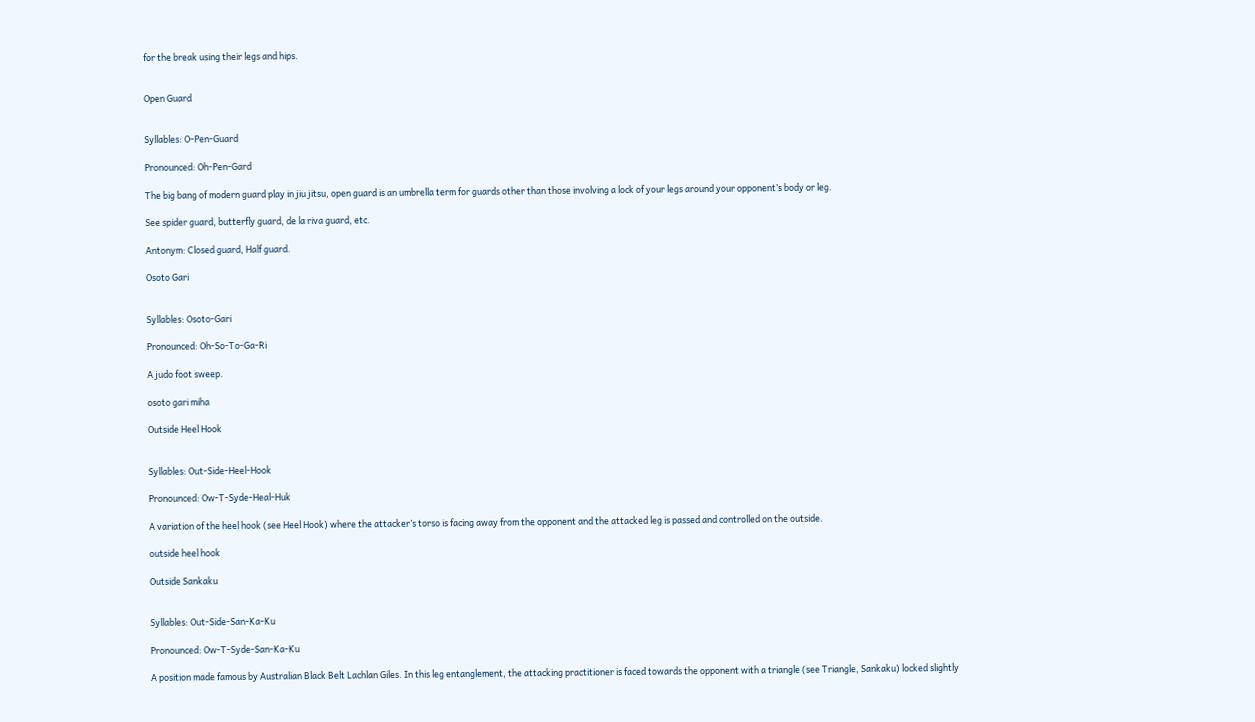for the break using their legs and hips.


Open Guard


Syllables: O-Pen-Guard

Pronounced: Oh-Pen-Gard

The big bang of modern guard play in jiu jitsu, open guard is an umbrella term for guards other than those involving a lock of your legs around your opponent’s body or leg.

See spider guard, butterfly guard, de la riva guard, etc.

Antonym: Closed guard, Half guard.

Osoto Gari


Syllables: Osoto-Gari

Pronounced: Oh-So-To-Ga-Ri

A judo foot sweep.

osoto gari miha

Outside Heel Hook


Syllables: Out-Side-Heel-Hook

Pronounced: Ow-T-Syde-Heal-Huk

A variation of the heel hook (see Heel Hook) where the attacker’s torso is facing away from the opponent and the attacked leg is passed and controlled on the outside.

outside heel hook

Outside Sankaku


Syllables: Out-Side-San-Ka-Ku

Pronounced: Ow-T-Syde-San-Ka-Ku

A position made famous by Australian Black Belt Lachlan Giles. In this leg entanglement, the attacking practitioner is faced towards the opponent with a triangle (see Triangle, Sankaku) locked slightly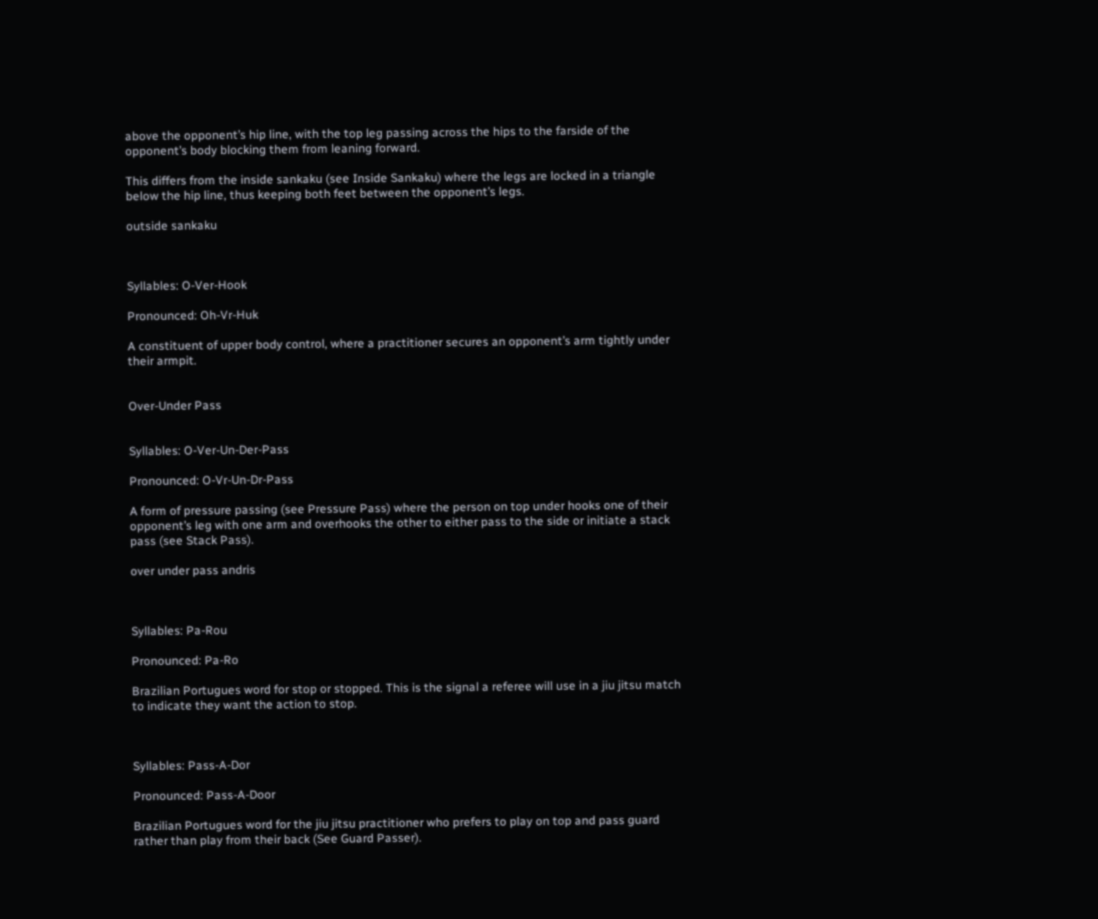above the opponent’s hip line, with the top leg passing across the hips to the farside of the opponent’s body blocking them from leaning forward.

This differs from the inside sankaku (see Inside Sankaku) where the legs are locked in a triangle below the hip line, thus keeping both feet between the opponent’s legs.

outside sankaku



Syllables: O-Ver-Hook

Pronounced: Oh-Vr-Huk

A constituent of upper body control, where a practitioner secures an opponent’s arm tightly under their armpit.


Over-Under Pass


Syllables: O-Ver-Un-Der-Pass

Pronounced: O-Vr-Un-Dr-Pass

A form of pressure passing (see Pressure Pass) where the person on top under hooks one of their opponent’s leg with one arm and overhooks the other to either pass to the side or initiate a stack pass (see Stack Pass).

over under pass andris



Syllables: Pa-Rou

Pronounced: Pa-Ro

Brazilian Portugues word for stop or stopped. This is the signal a referee will use in a jiu jitsu match to indicate they want the action to stop.



Syllables: Pass-A-Dor

Pronounced: Pass-A-Door

Brazilian Portugues word for the jiu jitsu practitioner who prefers to play on top and pass guard rather than play from their back (See Guard Passer).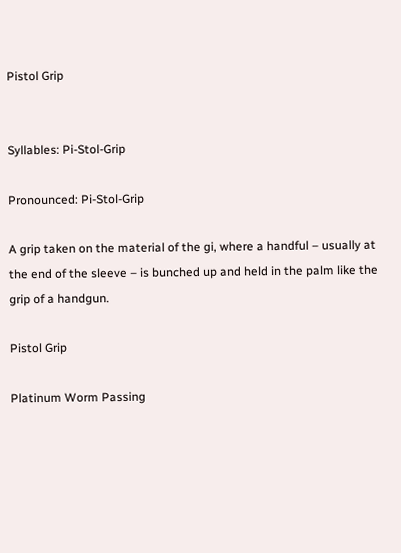Pistol Grip


Syllables: Pi-Stol-Grip

Pronounced: Pi-Stol-Grip

A grip taken on the material of the gi, where a handful – usually at the end of the sleeve – is bunched up and held in the palm like the grip of a handgun.

Pistol Grip

Platinum Worm Passing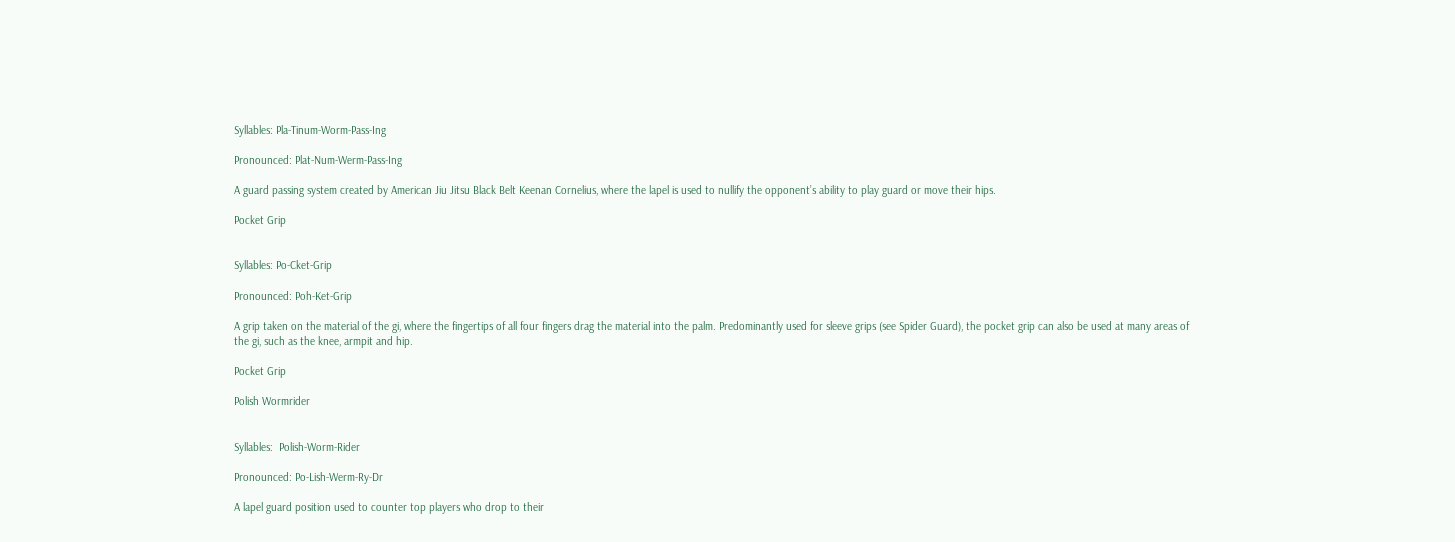Syllables: Pla-Tinum-Worm-Pass-Ing

Pronounced: Plat-Num-Werm-Pass-Ing

A guard passing system created by American Jiu Jitsu Black Belt Keenan Cornelius, where the lapel is used to nullify the opponent’s ability to play guard or move their hips.

Pocket Grip


Syllables: Po-Cket-Grip

Pronounced: Poh-Ket-Grip

A grip taken on the material of the gi, where the fingertips of all four fingers drag the material into the palm. Predominantly used for sleeve grips (see Spider Guard), the pocket grip can also be used at many areas of the gi, such as the knee, armpit and hip.

Pocket Grip

Polish Wormrider


Syllables:  Polish-Worm-Rider

Pronounced: Po-Lish-Werm-Ry-Dr

A lapel guard position used to counter top players who drop to their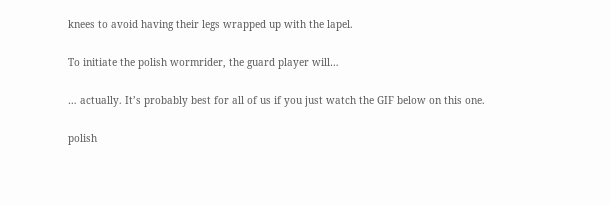knees to avoid having their legs wrapped up with the lapel.

To initiate the polish wormrider, the guard player will…

… actually. It’s probably best for all of us if you just watch the GIF below on this one.

polish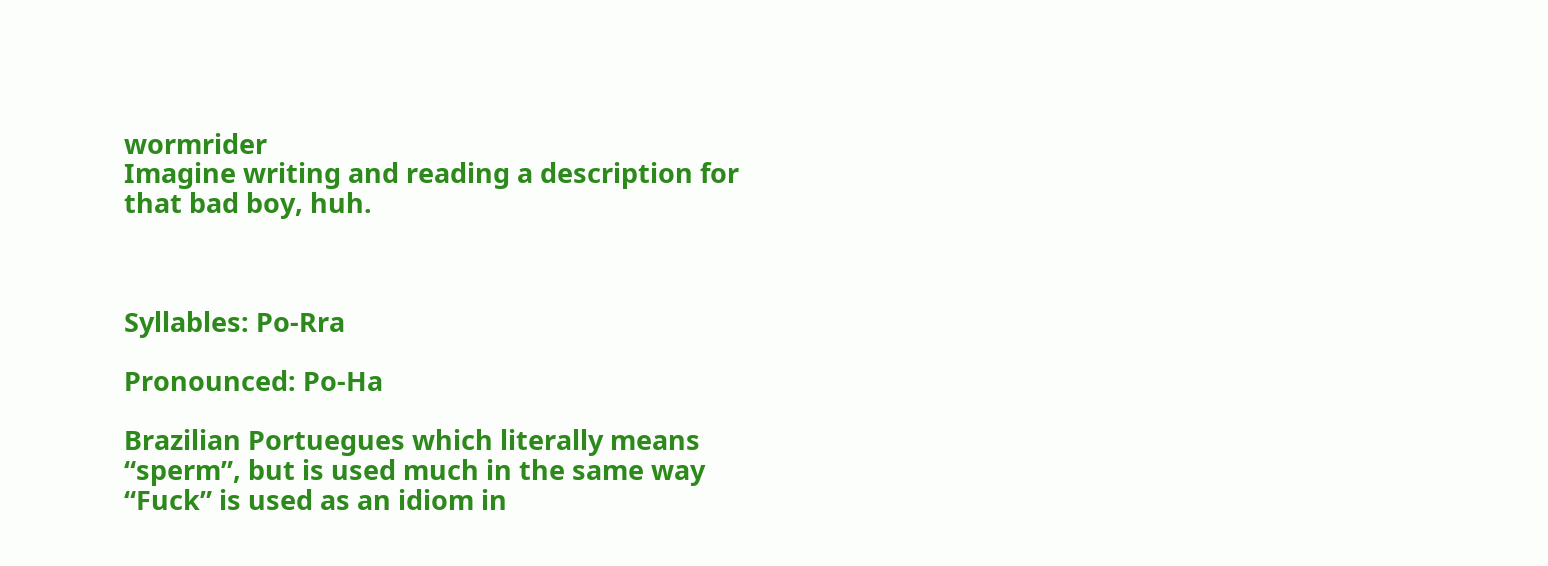wormrider
Imagine writing and reading a description for that bad boy, huh.



Syllables: Po-Rra

Pronounced: Po-Ha

Brazilian Portuegues which literally means “sperm”, but is used much in the same way “Fuck” is used as an idiom in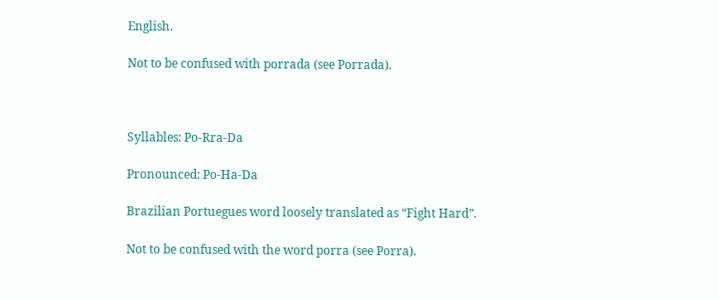English.

Not to be confused with porrada (see Porrada).



Syllables: Po-Rra-Da

Pronounced: Po-Ha-Da

Brazilian Portuegues word loosely translated as “Fight Hard”.

Not to be confused with the word porra (see Porra).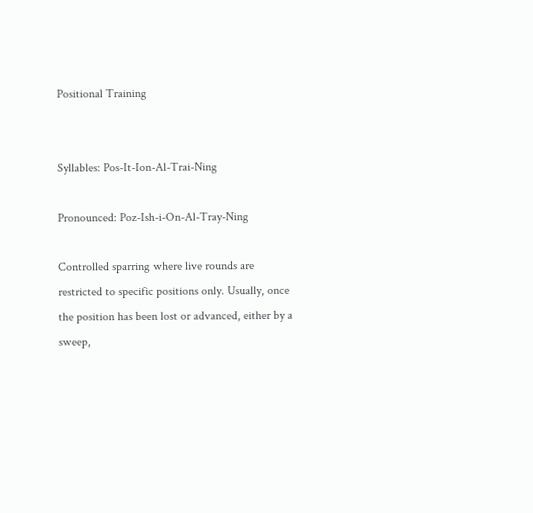Positional Training


Syllables: Pos-It-Ion-Al-Trai-Ning

Pronounced: Poz-Ish-i-On-Al-Tray-Ning

Controlled sparring where live rounds are restricted to specific positions only. Usually, once the position has been lost or advanced, either by a sweep,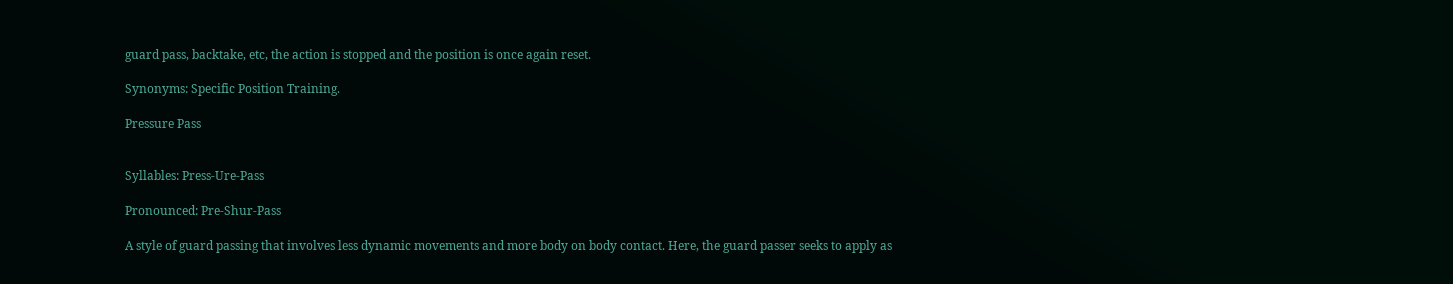guard pass, backtake, etc, the action is stopped and the position is once again reset.

Synonyms: Specific Position Training.

Pressure Pass


Syllables: Press-Ure-Pass

Pronounced: Pre-Shur-Pass

A style of guard passing that involves less dynamic movements and more body on body contact. Here, the guard passer seeks to apply as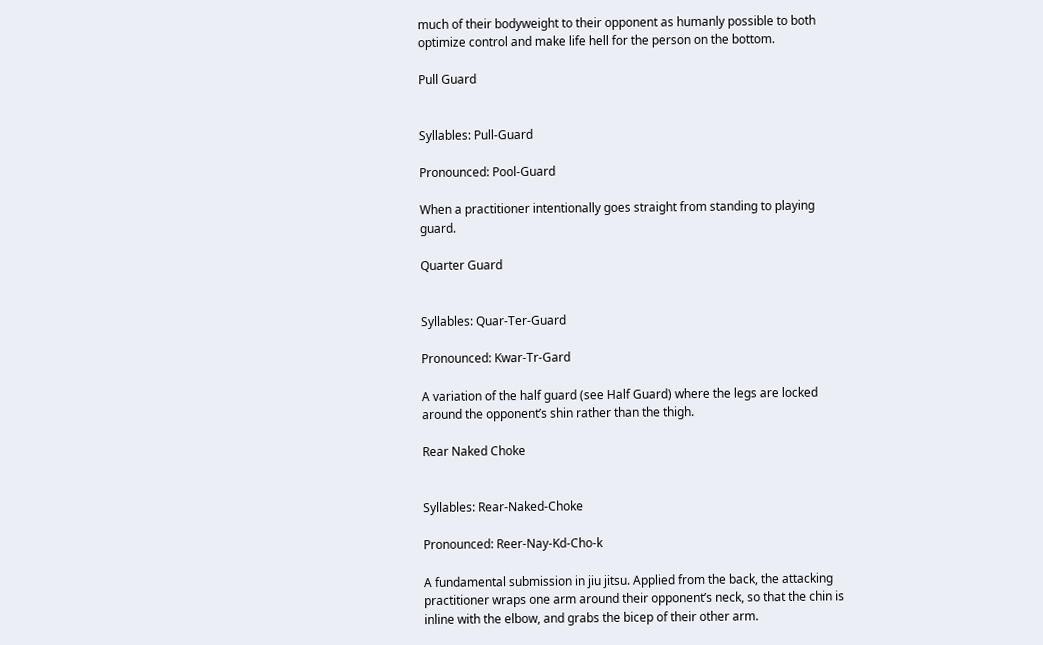much of their bodyweight to their opponent as humanly possible to both optimize control and make life hell for the person on the bottom.

Pull Guard


Syllables: Pull-Guard

Pronounced: Pool-Guard

When a practitioner intentionally goes straight from standing to playing guard.

Quarter Guard


Syllables: Quar-Ter-Guard

Pronounced: Kwar-Tr-Gard

A variation of the half guard (see Half Guard) where the legs are locked around the opponent’s shin rather than the thigh.

Rear Naked Choke


Syllables: Rear-Naked-Choke

Pronounced: Reer-Nay-Kd-Cho-k

A fundamental submission in jiu jitsu. Applied from the back, the attacking practitioner wraps one arm around their opponent’s neck, so that the chin is inline with the elbow, and grabs the bicep of their other arm.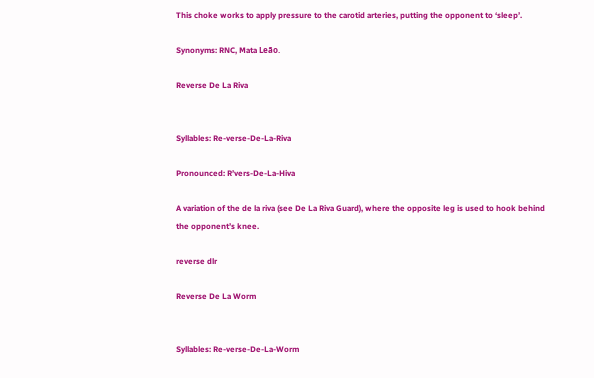This choke works to apply pressure to the carotid arteries, putting the opponent to ‘sleep’.

Synonyms: RNC, Mata Leão.

Reverse De La Riva


Syllables: Re-verse-De-La-Riva

Pronounced: R’vers-De-La-Hiva

A variation of the de la riva (see De La Riva Guard), where the opposite leg is used to hook behind the opponent’s knee.

reverse dlr

Reverse De La Worm


Syllables: Re-verse-De-La-Worm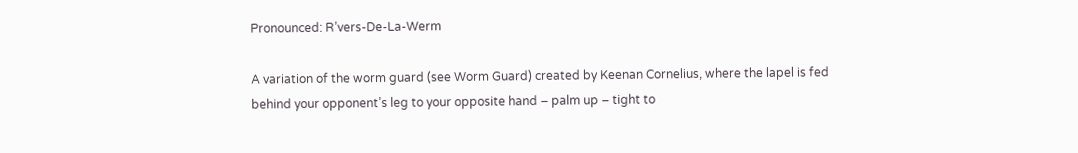Pronounced: R’vers-De-La-Werm

A variation of the worm guard (see Worm Guard) created by Keenan Cornelius, where the lapel is fed behind your opponent’s leg to your opposite hand – palm up – tight to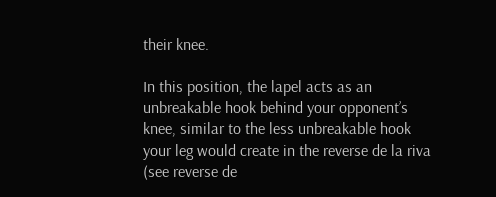their knee.

In this position, the lapel acts as an unbreakable hook behind your opponent’s knee, similar to the less unbreakable hook your leg would create in the reverse de la riva (see reverse de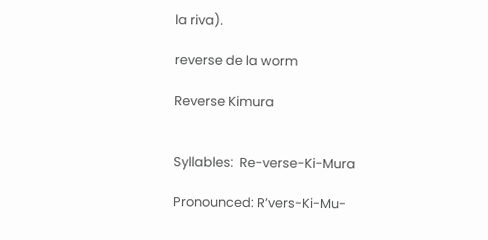la riva).

reverse de la worm

Reverse Kimura


Syllables:  Re-verse-Ki-Mura

Pronounced: R’vers-Ki-Mu-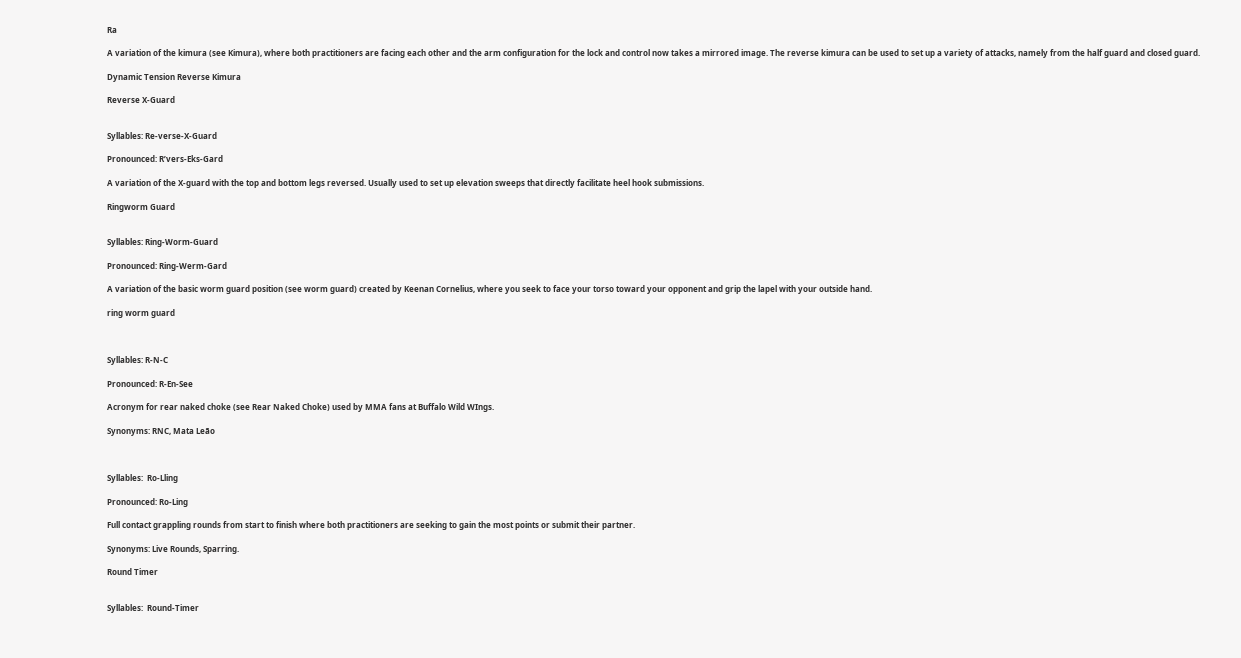Ra

A variation of the kimura (see Kimura), where both practitioners are facing each other and the arm configuration for the lock and control now takes a mirrored image. The reverse kimura can be used to set up a variety of attacks, namely from the half guard and closed guard.

Dynamic Tension Reverse Kimura

Reverse X-Guard


Syllables: Re-verse-X-Guard

Pronounced: R’vers-Eks-Gard

A variation of the X-guard with the top and bottom legs reversed. Usually used to set up elevation sweeps that directly facilitate heel hook submissions.

Ringworm Guard


Syllables: Ring-Worm-Guard

Pronounced: Ring-Werm-Gard

A variation of the basic worm guard position (see worm guard) created by Keenan Cornelius, where you seek to face your torso toward your opponent and grip the lapel with your outside hand.

ring worm guard



Syllables: R-N-C

Pronounced: R-En-See

Acronym for rear naked choke (see Rear Naked Choke) used by MMA fans at Buffalo Wild WIngs.

Synonyms: RNC, Mata Leão



Syllables:  Ro-Lling

Pronounced: Ro-Ling

Full contact grappling rounds from start to finish where both practitioners are seeking to gain the most points or submit their partner.

Synonyms: Live Rounds, Sparring.

Round Timer


Syllables:  Round-Timer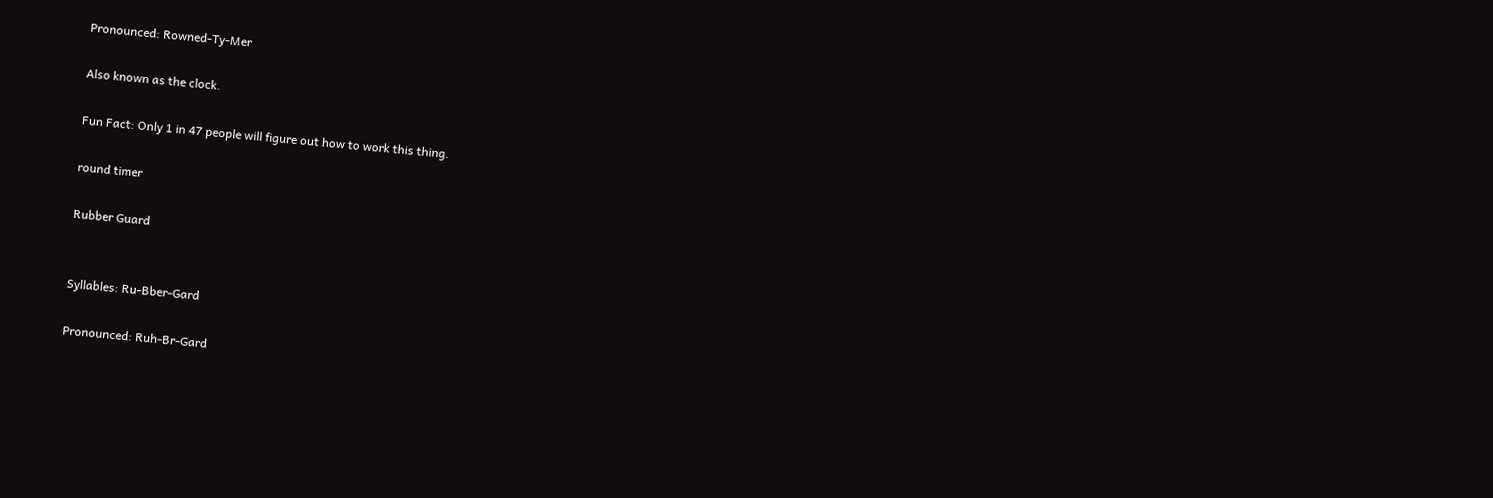Pronounced: Rowned-Ty-Mer

Also known as the clock.

Fun Fact: Only 1 in 47 people will figure out how to work this thing.

round timer

Rubber Guard


Syllables: Ru-Bber-Gard

Pronounced: Ruh-Br-Gard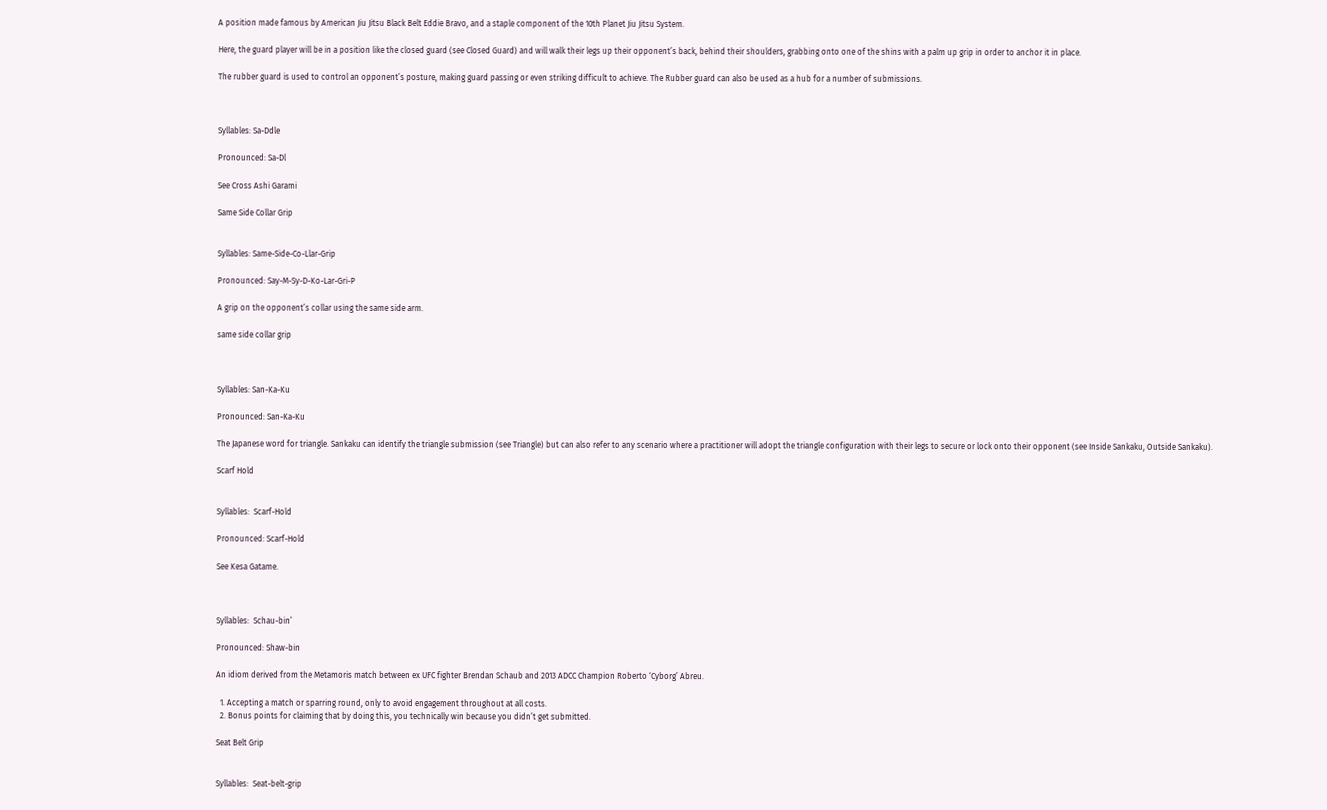A position made famous by American Jiu Jitsu Black Belt Eddie Bravo, and a staple component of the 10th Planet Jiu Jitsu System.

Here, the guard player will be in a position like the closed guard (see Closed Guard) and will walk their legs up their opponent’s back, behind their shoulders, grabbing onto one of the shins with a palm up grip in order to anchor it in place.

The rubber guard is used to control an opponent’s posture, making guard passing or even striking difficult to achieve. The Rubber guard can also be used as a hub for a number of submissions.



Syllables: Sa-Ddle

Pronounced: Sa-Dl

See Cross Ashi Garami

Same Side Collar Grip


Syllables: Same-Side-Co-Llar-Grip

Pronounced: Say-M-Sy-D-Ko-Lar-Gri-P

A grip on the opponent’s collar using the same side arm.

same side collar grip



Syllables: San-Ka-Ku

Pronounced: San-Ka-Ku

The Japanese word for triangle. Sankaku can identify the triangle submission (see Triangle) but can also refer to any scenario where a practitioner will adopt the triangle configuration with their legs to secure or lock onto their opponent (see Inside Sankaku, Outside Sankaku).

Scarf Hold


Syllables:  Scarf-Hold

Pronounced: Scarf-Hold

See Kesa Gatame.



Syllables:  Schau-bin’

Pronounced: Shaw-bin

An idiom derived from the Metamoris match between ex UFC fighter Brendan Schaub and 2013 ADCC Champion Roberto ‘Cyborg’ Abreu.

  1. Accepting a match or sparring round, only to avoid engagement throughout at all costs.
  2. Bonus points for claiming that by doing this, you technically win because you didn’t get submitted.

Seat Belt Grip


Syllables:  Seat-belt-grip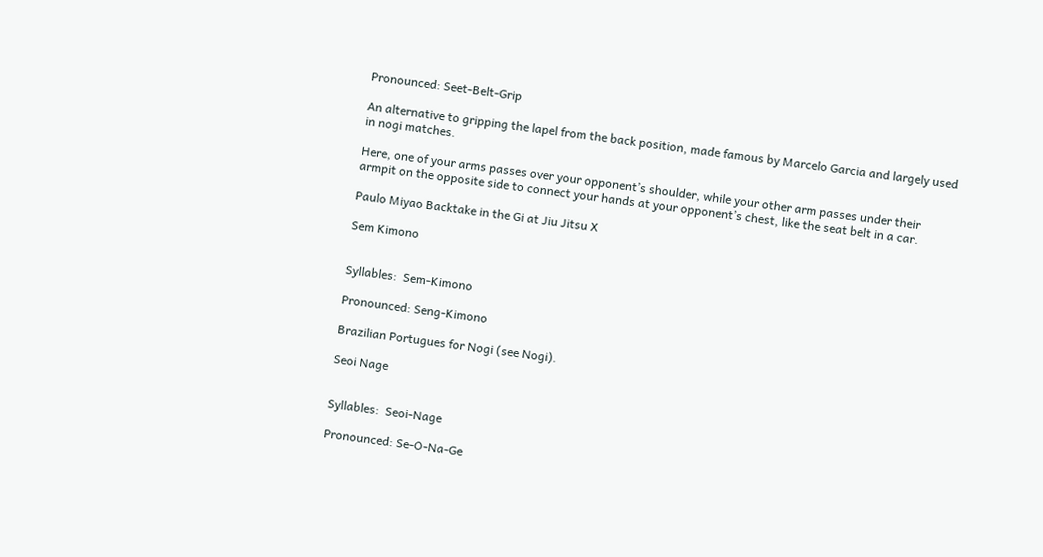Pronounced: Seet-Belt-Grip

An alternative to gripping the lapel from the back position, made famous by Marcelo Garcia and largely used in nogi matches.

Here, one of your arms passes over your opponent’s shoulder, while your other arm passes under their armpit on the opposite side to connect your hands at your opponent’s chest, like the seat belt in a car.

Paulo Miyao Backtake in the Gi at Jiu Jitsu X

Sem Kimono


Syllables:  Sem-Kimono

Pronounced: Seng-Kimono

Brazilian Portugues for Nogi (see Nogi).

Seoi Nage


Syllables:  Seoi-Nage

Pronounced: Se-O-Na-Ge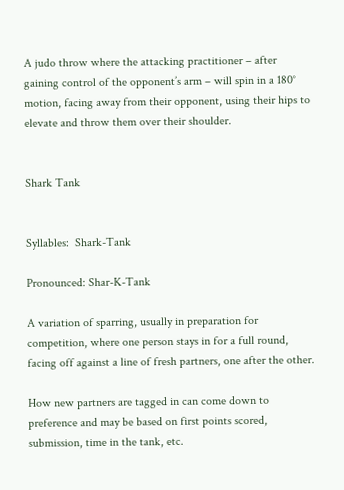A judo throw where the attacking practitioner – after gaining control of the opponent’s arm – will spin in a 180° motion, facing away from their opponent, using their hips to elevate and throw them over their shoulder.


Shark Tank


Syllables:  Shark-Tank

Pronounced: Shar-K-Tank

A variation of sparring, usually in preparation for competition, where one person stays in for a full round, facing off against a line of fresh partners, one after the other.

How new partners are tagged in can come down to preference and may be based on first points scored, submission, time in the tank, etc.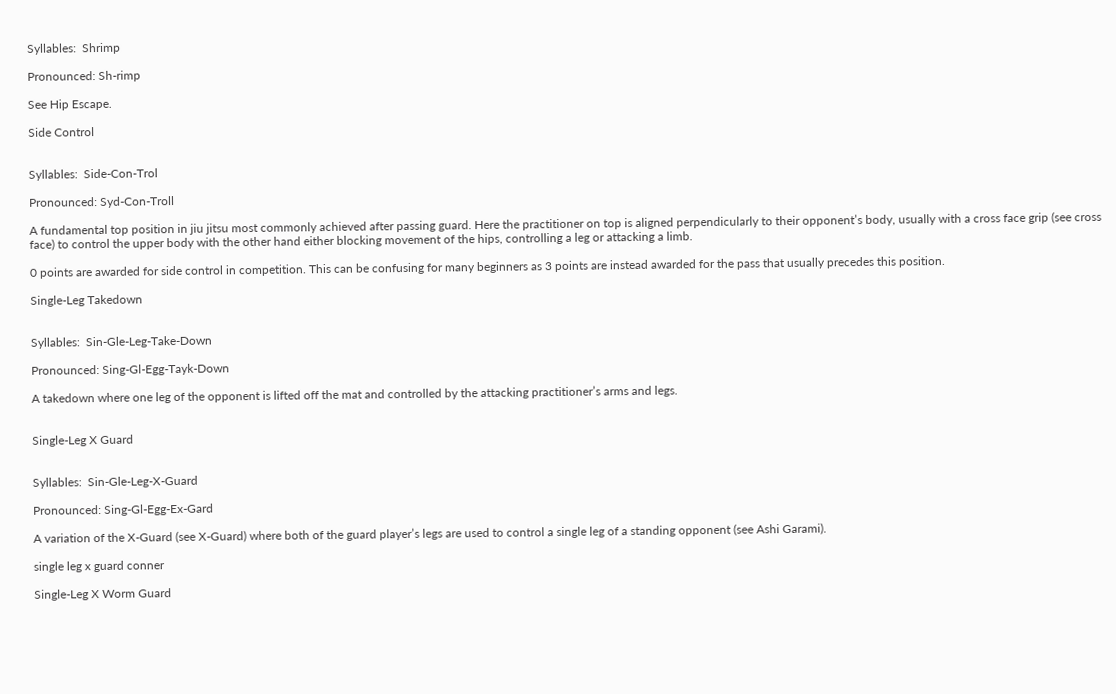Syllables:  Shrimp

Pronounced: Sh-rimp

See Hip Escape.

Side Control


Syllables:  Side-Con-Trol

Pronounced: Syd-Con-Troll

A fundamental top position in jiu jitsu most commonly achieved after passing guard. Here the practitioner on top is aligned perpendicularly to their opponent’s body, usually with a cross face grip (see cross face) to control the upper body with the other hand either blocking movement of the hips, controlling a leg or attacking a limb.

0 points are awarded for side control in competition. This can be confusing for many beginners as 3 points are instead awarded for the pass that usually precedes this position.

Single-Leg Takedown


Syllables:  Sin-Gle-Leg-Take-Down

Pronounced: Sing-Gl-Egg-Tayk-Down

A takedown where one leg of the opponent is lifted off the mat and controlled by the attacking practitioner’s arms and legs.


Single-Leg X Guard


Syllables:  Sin-Gle-Leg-X-Guard

Pronounced: Sing-Gl-Egg-Ex-Gard

A variation of the X-Guard (see X-Guard) where both of the guard player’s legs are used to control a single leg of a standing opponent (see Ashi Garami).

single leg x guard conner

Single-Leg X Worm Guard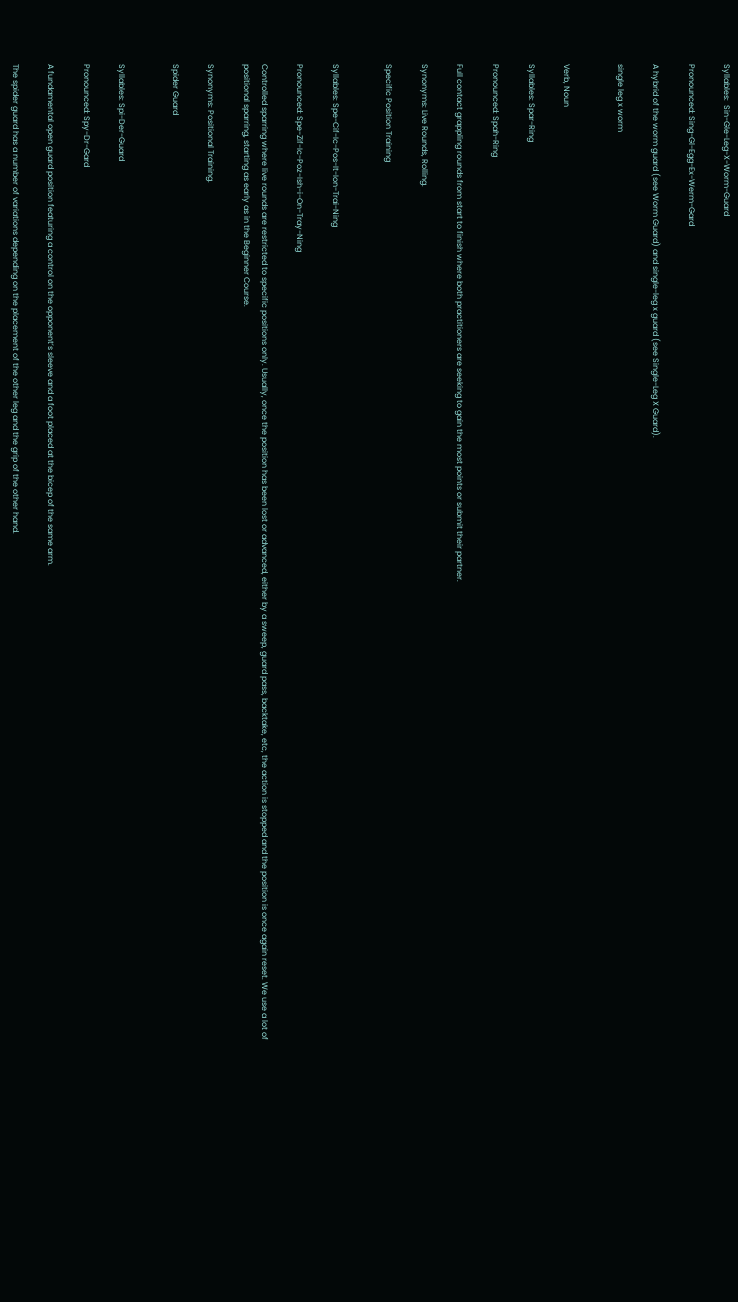Syllables:  Sin-Gle-Leg-X-Worm-Guard

Pronounced: Sing-Gl-Egg-Ex-Werm-Gard

A hybrid of the worm guard (see Worm Guard) and single-leg x guard (see Single-Leg X Guard).

single leg x worm


Verb, Noun

Syllables: Spar-Ring

Pronounced: Spah-Ring

Full contact grappling rounds from start to finish where both practitioners are seeking to gain the most points or submit their partner.

Synonyms: Live Rounds, Rolling.

Specific Position Training


Syllables: Spe-Cif-Ic-Pos-It-Ion-Trai-Ning

Pronounced: Spe-Zif-Ic-Poz-Ish-i-On-Tray-Ning

Controlled sparring where live rounds are restricted to specific positions only. Usually, once the position has been lost or advanced, either by a sweep, guard pass, backtake, etc, the action is stopped and the position is once again reset. We use a lot of positional sparring, starting as early as in the Beginner Course.

Synonyms: Positional Training.

Spider Guard


Syllables: Spi-Der-Guard

Pronounced: Spy-Dr-Gard

A fundamental open guard position featuring a control on the opponent’s sleeve and a foot placed at the bicep of the same arm.

The spider guard has a number of variations depending on the placement of the other leg and the grip of the other hand.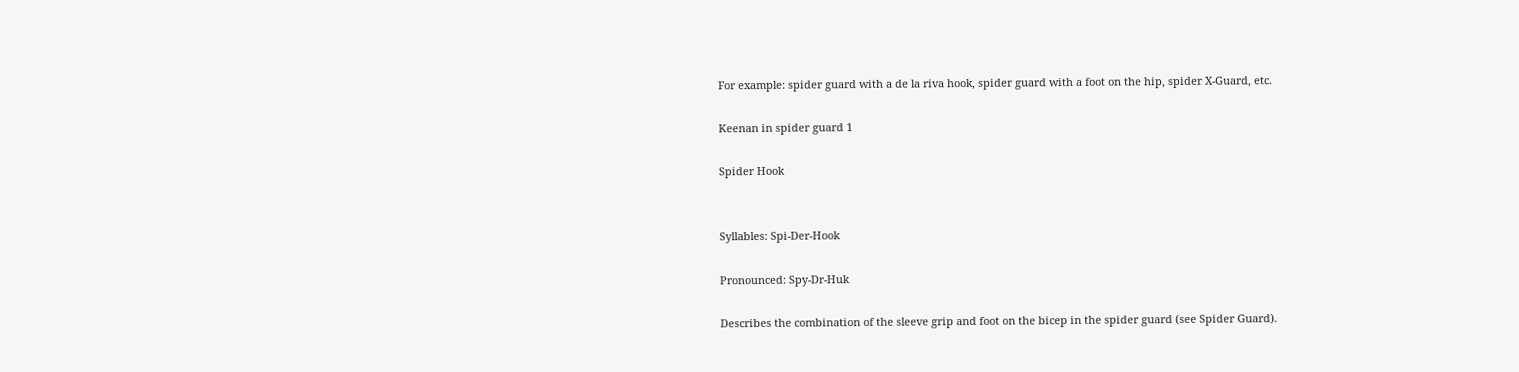For example: spider guard with a de la riva hook, spider guard with a foot on the hip, spider X-Guard, etc.

Keenan in spider guard 1

Spider Hook


Syllables: Spi-Der-Hook

Pronounced: Spy-Dr-Huk

Describes the combination of the sleeve grip and foot on the bicep in the spider guard (see Spider Guard).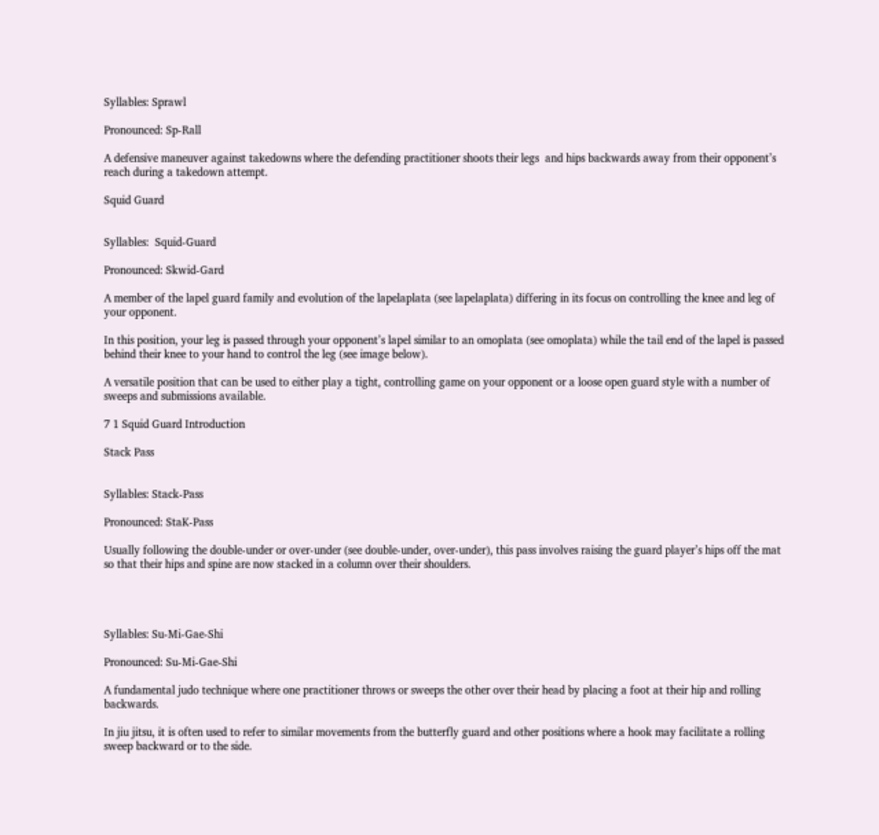Syllables: Sprawl

Pronounced: Sp-Rall

A defensive maneuver against takedowns where the defending practitioner shoots their legs  and hips backwards away from their opponent’s reach during a takedown attempt.

Squid Guard


Syllables:  Squid-Guard

Pronounced: Skwid-Gard

A member of the lapel guard family and evolution of the lapelaplata (see lapelaplata) differing in its focus on controlling the knee and leg of your opponent.

In this position, your leg is passed through your opponent’s lapel similar to an omoplata (see omoplata) while the tail end of the lapel is passed behind their knee to your hand to control the leg (see image below).

A versatile position that can be used to either play a tight, controlling game on your opponent or a loose open guard style with a number of sweeps and submissions available.

7 1 Squid Guard Introduction

Stack Pass


Syllables: Stack-Pass

Pronounced: StaK-Pass

Usually following the double-under or over-under (see double-under, over-under), this pass involves raising the guard player’s hips off the mat so that their hips and spine are now stacked in a column over their shoulders.




Syllables: Su-Mi-Gae-Shi

Pronounced: Su-Mi-Gae-Shi

A fundamental judo technique where one practitioner throws or sweeps the other over their head by placing a foot at their hip and rolling backwards.

In jiu jitsu, it is often used to refer to similar movements from the butterfly guard and other positions where a hook may facilitate a rolling sweep backward or to the side.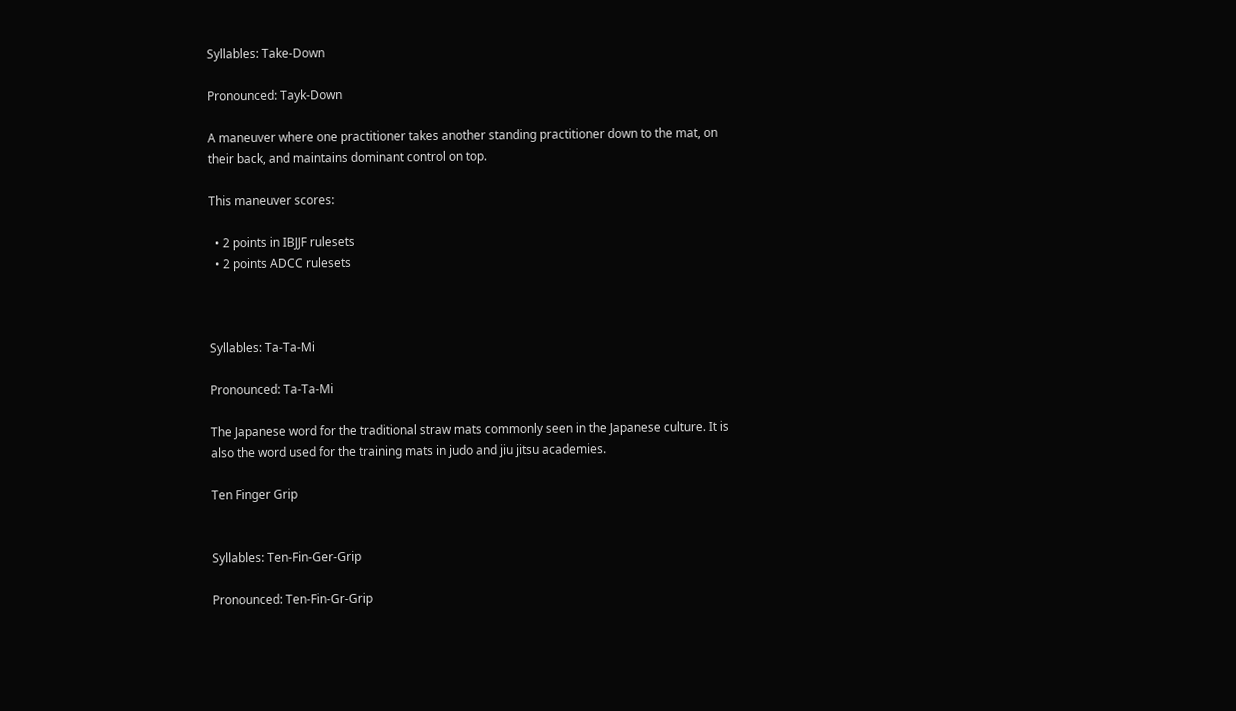Syllables: Take-Down

Pronounced: Tayk-Down

A maneuver where one practitioner takes another standing practitioner down to the mat, on their back, and maintains dominant control on top.

This maneuver scores:

  • 2 points in IBJJF rulesets
  • 2 points ADCC rulesets



Syllables: Ta-Ta-Mi

Pronounced: Ta-Ta-Mi

The Japanese word for the traditional straw mats commonly seen in the Japanese culture. It is also the word used for the training mats in judo and jiu jitsu academies.

Ten Finger Grip


Syllables: Ten-Fin-Ger-Grip

Pronounced: Ten-Fin-Gr-Grip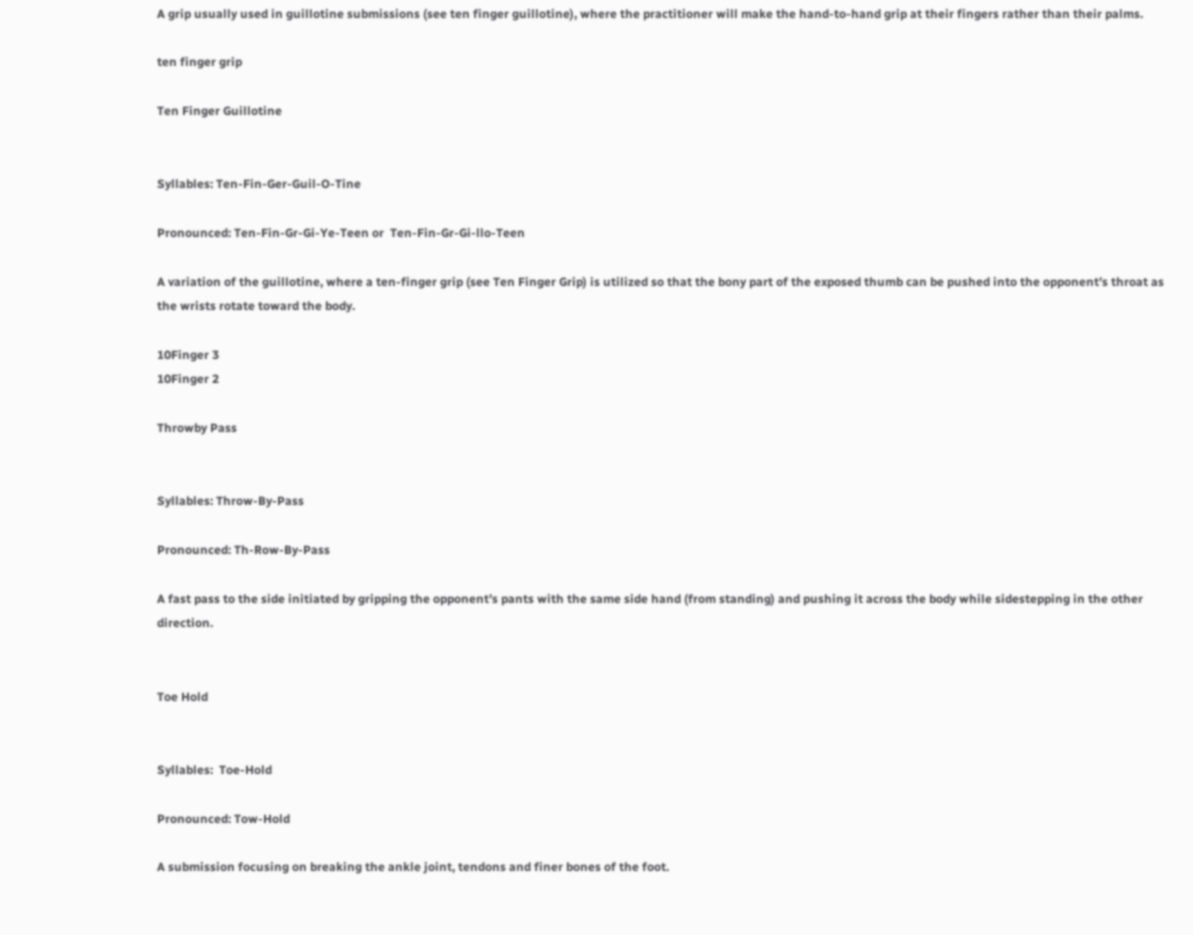A grip usually used in guillotine submissions (see ten finger guillotine), where the practitioner will make the hand-to-hand grip at their fingers rather than their palms.

ten finger grip

Ten Finger Guillotine


Syllables: Ten-Fin-Ger-Guil-O-Tine

Pronounced: Ten-Fin-Gr-Gi-Ye-Teen or  Ten-Fin-Gr-Gi-llo-Teen

A variation of the guillotine, where a ten-finger grip (see Ten Finger Grip) is utilized so that the bony part of the exposed thumb can be pushed into the opponent’s throat as the wrists rotate toward the body.

10Finger 3
10Finger 2

Throwby Pass


Syllables: Throw-By-Pass

Pronounced: Th-Row-By-Pass

A fast pass to the side initiated by gripping the opponent’s pants with the same side hand (from standing) and pushing it across the body while sidestepping in the other direction.


Toe Hold


Syllables:  Toe-Hold

Pronounced: Tow-Hold

A submission focusing on breaking the ankle joint, tendons and finer bones of the foot.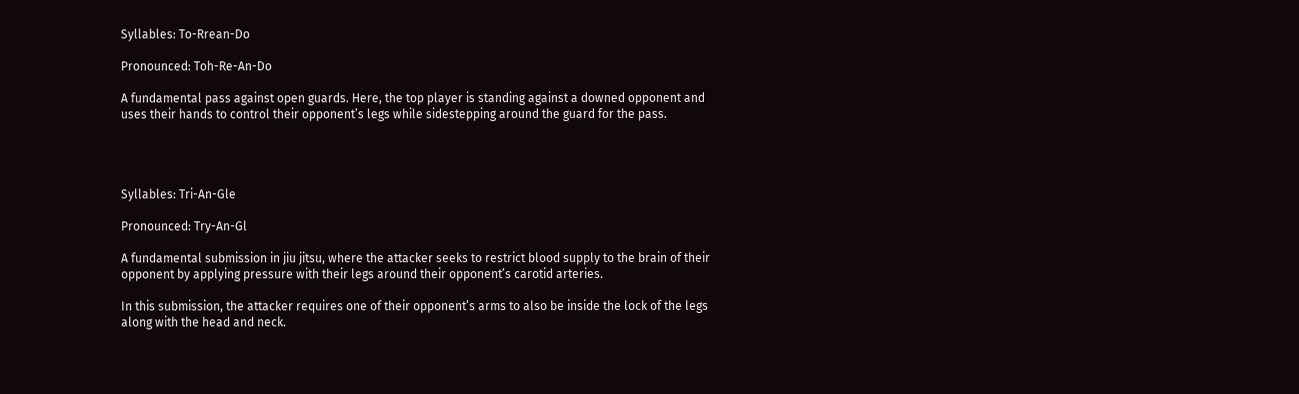Syllables: To-Rrean-Do

Pronounced: Toh-Re-An-Do

A fundamental pass against open guards. Here, the top player is standing against a downed opponent and uses their hands to control their opponent’s legs while sidestepping around the guard for the pass.




Syllables: Tri-An-Gle

Pronounced: Try-An-Gl

A fundamental submission in jiu jitsu, where the attacker seeks to restrict blood supply to the brain of their opponent by applying pressure with their legs around their opponent’s carotid arteries.

In this submission, the attacker requires one of their opponent’s arms to also be inside the lock of the legs along with the head and neck.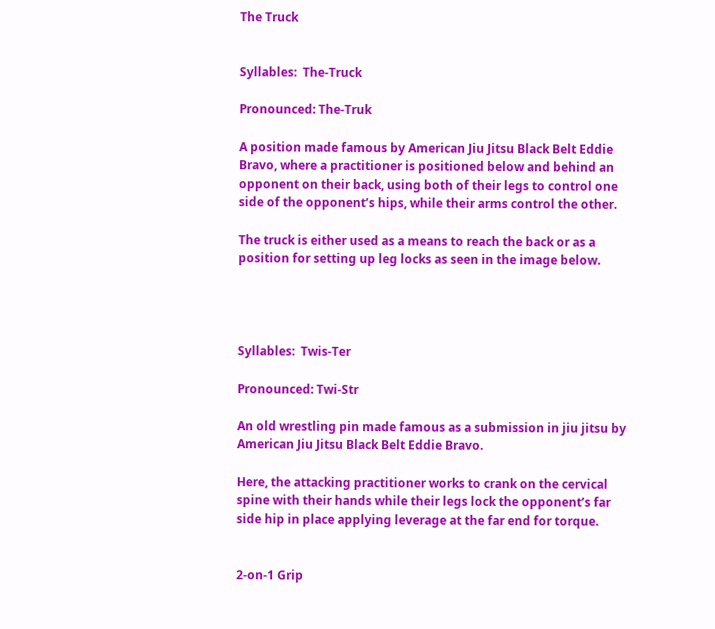The Truck


Syllables:  The-Truck

Pronounced: The-Truk

A position made famous by American Jiu Jitsu Black Belt Eddie Bravo, where a practitioner is positioned below and behind an opponent on their back, using both of their legs to control one side of the opponent’s hips, while their arms control the other.

The truck is either used as a means to reach the back or as a position for setting up leg locks as seen in the image below.




Syllables:  Twis-Ter

Pronounced: Twi-Str

An old wrestling pin made famous as a submission in jiu jitsu by American Jiu Jitsu Black Belt Eddie Bravo.

Here, the attacking practitioner works to crank on the cervical spine with their hands while their legs lock the opponent’s far side hip in place applying leverage at the far end for torque.


2-on-1 Grip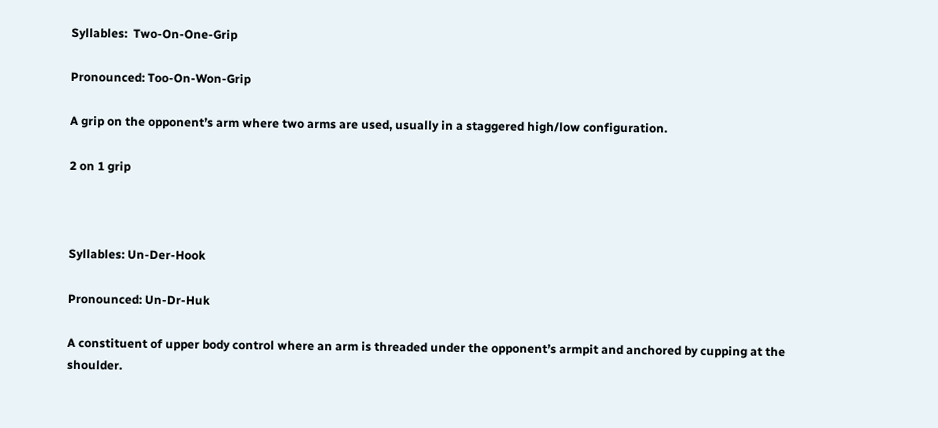Syllables:  Two-On-One-Grip

Pronounced: Too-On-Won-Grip

A grip on the opponent’s arm where two arms are used, usually in a staggered high/low configuration.

2 on 1 grip



Syllables: Un-Der-Hook

Pronounced: Un-Dr-Huk

A constituent of upper body control where an arm is threaded under the opponent’s armpit and anchored by cupping at the shoulder.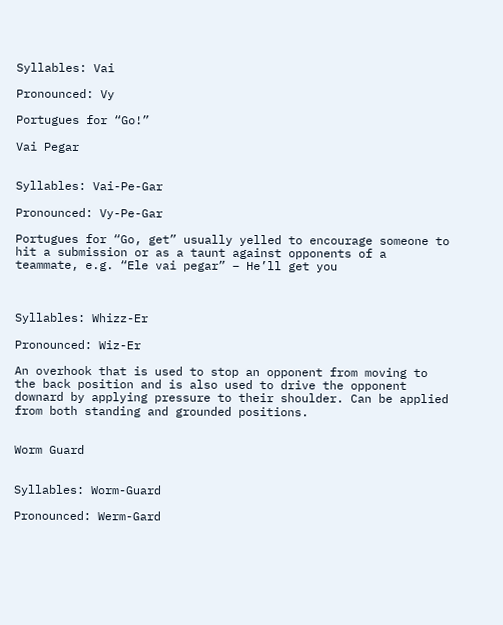Syllables: Vai

Pronounced: Vy

Portugues for “Go!”

Vai Pegar


Syllables: Vai-Pe-Gar

Pronounced: Vy-Pe-Gar

Portugues for “Go, get” usually yelled to encourage someone to hit a submission or as a taunt against opponents of a teammate, e.g. “Ele vai pegar” – He’ll get you



Syllables: Whizz-Er

Pronounced: Wiz-Er

An overhook that is used to stop an opponent from moving to the back position and is also used to drive the opponent downard by applying pressure to their shoulder. Can be applied from both standing and grounded positions.


Worm Guard


Syllables: Worm-Guard

Pronounced: Werm-Gard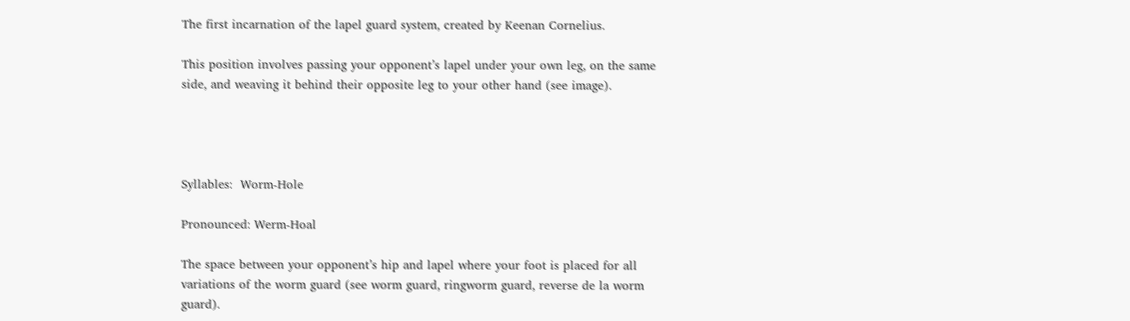The first incarnation of the lapel guard system, created by Keenan Cornelius.

This position involves passing your opponent’s lapel under your own leg, on the same side, and weaving it behind their opposite leg to your other hand (see image).




Syllables:  Worm-Hole

Pronounced: Werm-Hoal

The space between your opponent’s hip and lapel where your foot is placed for all variations of the worm guard (see worm guard, ringworm guard, reverse de la worm guard).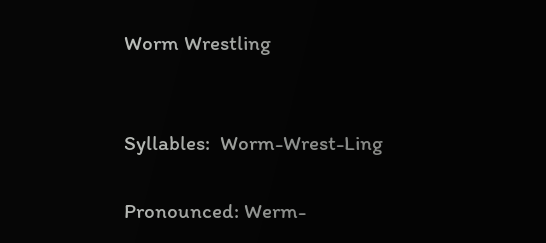Worm Wrestling


Syllables:  Worm-Wrest-Ling

Pronounced: Werm-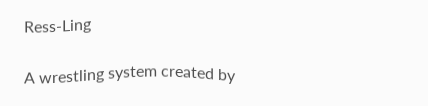Ress-Ling

A wrestling system created by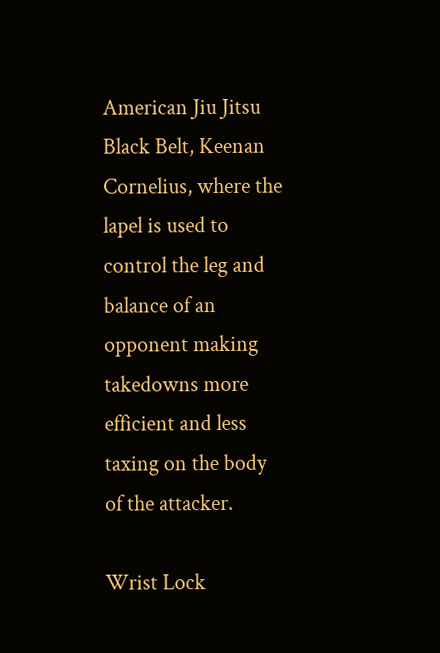American Jiu Jitsu Black Belt, Keenan Cornelius, where the lapel is used to control the leg and balance of an opponent making takedowns more efficient and less taxing on the body of the attacker.

Wrist Lock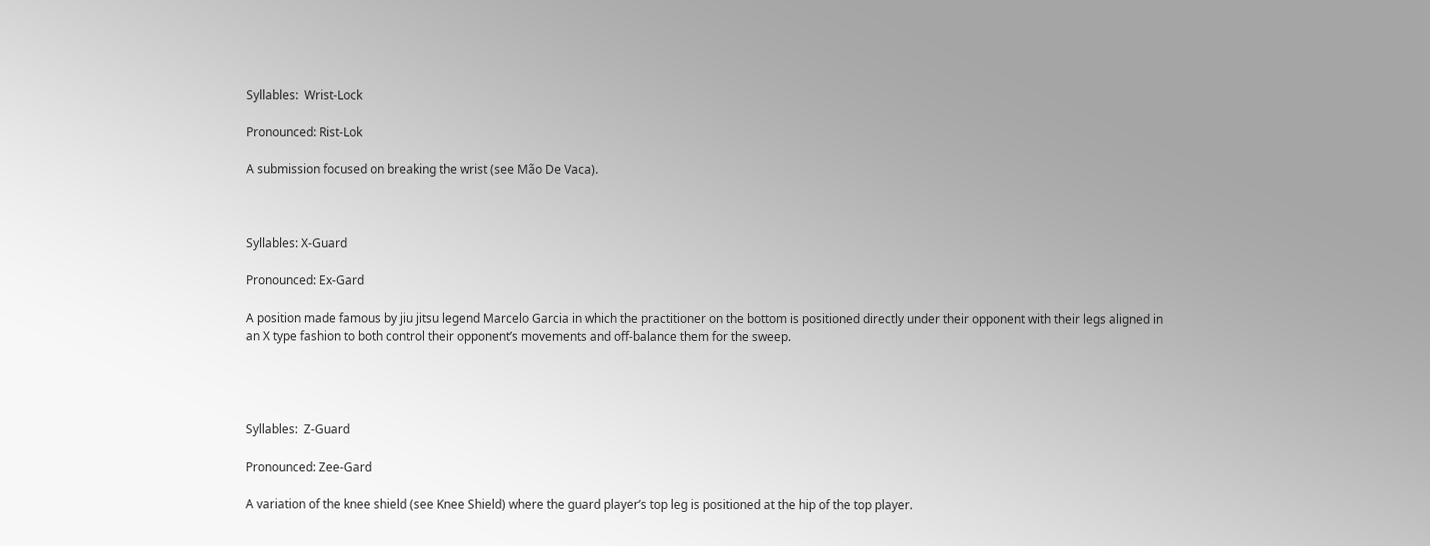Syllables:  Wrist-Lock

Pronounced: Rist-Lok

A submission focused on breaking the wrist (see Mão De Vaca).



Syllables: X-Guard

Pronounced: Ex-Gard

A position made famous by jiu jitsu legend Marcelo Garcia in which the practitioner on the bottom is positioned directly under their opponent with their legs aligned in an X type fashion to both control their opponent’s movements and off-balance them for the sweep.




Syllables:  Z-Guard

Pronounced: Zee-Gard

A variation of the knee shield (see Knee Shield) where the guard player’s top leg is positioned at the hip of the top player.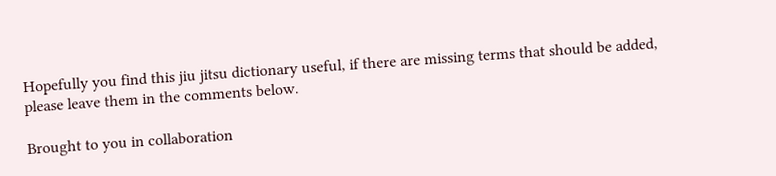Hopefully you find this jiu jitsu dictionary useful, if there are missing terms that should be added, please leave them in the comments below.

Brought to you in collaboration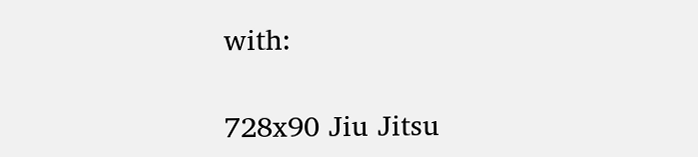with:

728x90 Jiu Jitsu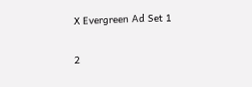X Evergreen Ad Set 1

2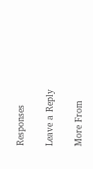Responses

Leave a Reply

More From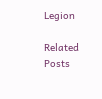Legion

Related Posts